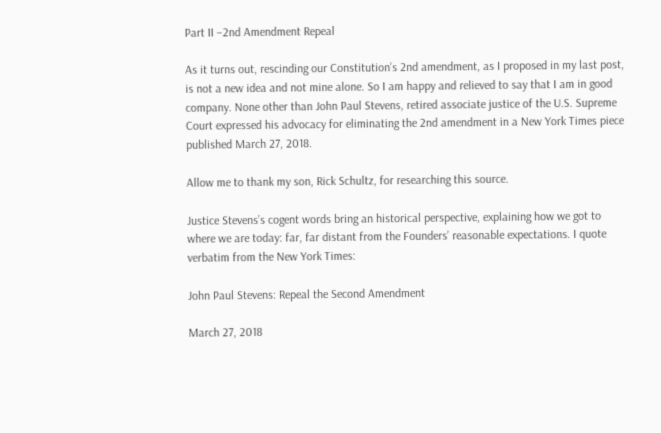Part II –2nd Amendment Repeal

As it turns out, rescinding our Constitution’s 2nd amendment, as I proposed in my last post, is not a new idea and not mine alone. So I am happy and relieved to say that I am in good company. None other than John Paul Stevens, retired associate justice of the U.S. Supreme Court expressed his advocacy for eliminating the 2nd amendment in a New York Times piece published March 27, 2018.

Allow me to thank my son, Rick Schultz, for researching this source.

Justice Stevens’s cogent words bring an historical perspective, explaining how we got to where we are today: far, far distant from the Founders’ reasonable expectations. I quote verbatim from the New York Times:

John Paul Stevens: Repeal the Second Amendment

March 27, 2018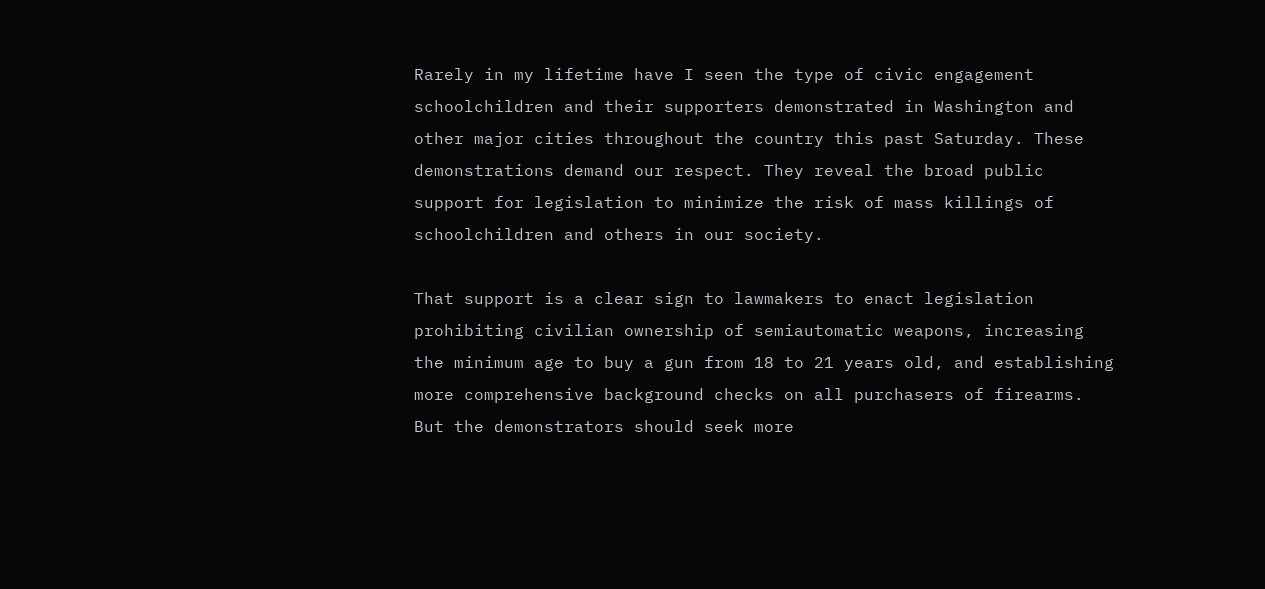Rarely in my lifetime have I seen the type of civic engagement schoolchildren and their supporters demonstrated in Washington and other major cities throughout the country this past Saturday. These demonstrations demand our respect. They reveal the broad public support for legislation to minimize the risk of mass killings of schoolchildren and others in our society.

That support is a clear sign to lawmakers to enact legislation prohibiting civilian ownership of semiautomatic weapons, increasing the minimum age to buy a gun from 18 to 21 years old, and establishing more comprehensive background checks on all purchasers of firearms. But the demonstrators should seek more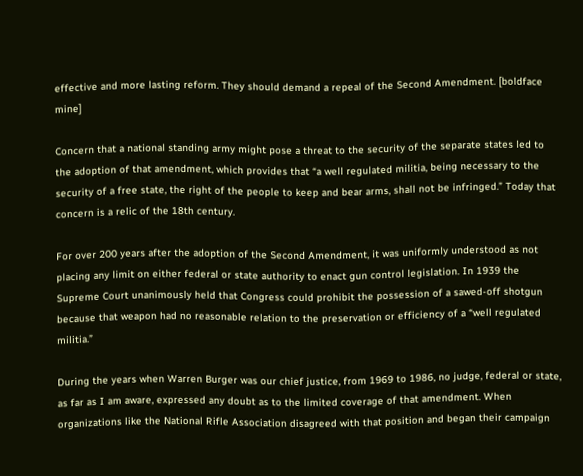effective and more lasting reform. They should demand a repeal of the Second Amendment. [boldface mine]

Concern that a national standing army might pose a threat to the security of the separate states led to the adoption of that amendment, which provides that “a well regulated militia, being necessary to the security of a free state, the right of the people to keep and bear arms, shall not be infringed.” Today that concern is a relic of the 18th century.

For over 200 years after the adoption of the Second Amendment, it was uniformly understood as not placing any limit on either federal or state authority to enact gun control legislation. In 1939 the Supreme Court unanimously held that Congress could prohibit the possession of a sawed-off shotgun because that weapon had no reasonable relation to the preservation or efficiency of a “well regulated militia.”

During the years when Warren Burger was our chief justice, from 1969 to 1986, no judge, federal or state, as far as I am aware, expressed any doubt as to the limited coverage of that amendment. When organizations like the National Rifle Association disagreed with that position and began their campaign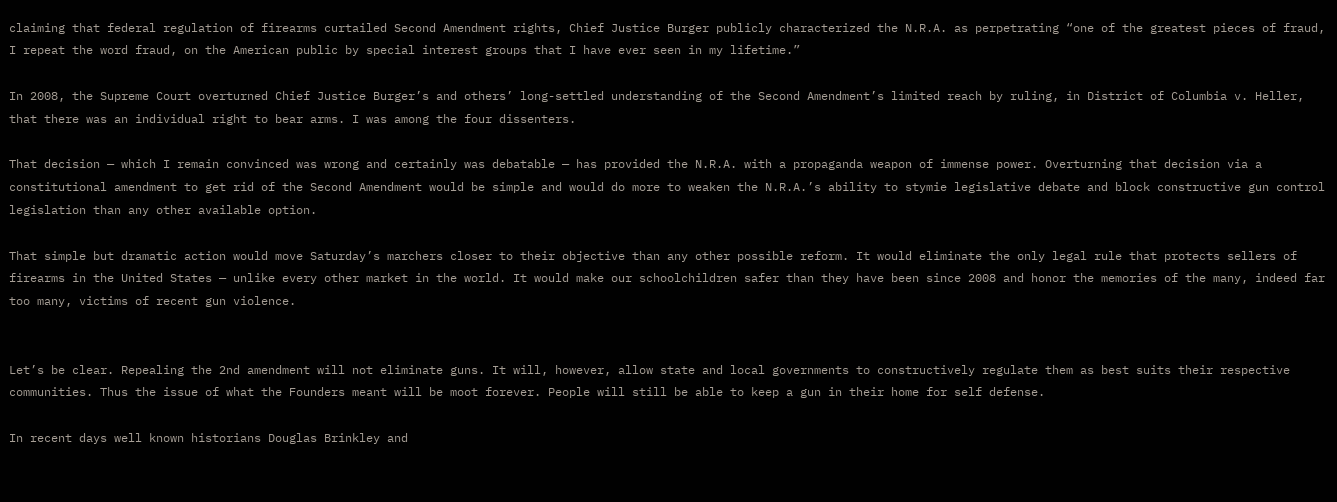claiming that federal regulation of firearms curtailed Second Amendment rights, Chief Justice Burger publicly characterized the N.R.A. as perpetrating “one of the greatest pieces of fraud, I repeat the word fraud, on the American public by special interest groups that I have ever seen in my lifetime.”

In 2008, the Supreme Court overturned Chief Justice Burger’s and others’ long-settled understanding of the Second Amendment’s limited reach by ruling, in District of Columbia v. Heller, that there was an individual right to bear arms. I was among the four dissenters.

That decision — which I remain convinced was wrong and certainly was debatable — has provided the N.R.A. with a propaganda weapon of immense power. Overturning that decision via a constitutional amendment to get rid of the Second Amendment would be simple and would do more to weaken the N.R.A.’s ability to stymie legislative debate and block constructive gun control legislation than any other available option.

That simple but dramatic action would move Saturday’s marchers closer to their objective than any other possible reform. It would eliminate the only legal rule that protects sellers of firearms in the United States — unlike every other market in the world. It would make our schoolchildren safer than they have been since 2008 and honor the memories of the many, indeed far too many, victims of recent gun violence.


Let’s be clear. Repealing the 2nd amendment will not eliminate guns. It will, however, allow state and local governments to constructively regulate them as best suits their respective communities. Thus the issue of what the Founders meant will be moot forever. People will still be able to keep a gun in their home for self defense.

In recent days well known historians Douglas Brinkley and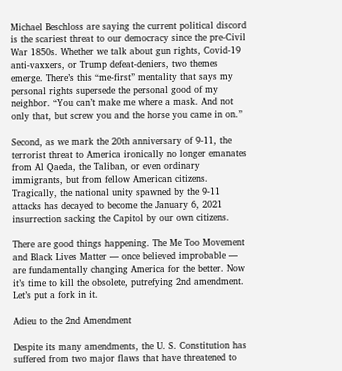Michael Beschloss are saying the current political discord is the scariest threat to our democracy since the pre-Civil War 1850s. Whether we talk about gun rights, Covid-19 anti-vaxxers, or Trump defeat-deniers, two themes emerge. There’s this “me-first” mentality that says my personal rights supersede the personal good of my neighbor. “You can’t make me where a mask. And not only that, but screw you and the horse you came in on.”

Second, as we mark the 20th anniversary of 9-11, the terrorist threat to America ironically no longer emanates from Al Qaeda, the Taliban, or even ordinary immigrants, but from fellow American citizens. Tragically, the national unity spawned by the 9-11 attacks has decayed to become the January 6, 2021 insurrection sacking the Capitol by our own citizens.

There are good things happening. The Me Too Movement and Black Lives Matter — once believed improbable — are fundamentally changing America for the better. Now it’s time to kill the obsolete, putrefying 2nd amendment. Let’s put a fork in it.

Adieu to the 2nd Amendment

Despite its many amendments, the U. S. Constitution has suffered from two major flaws that have threatened to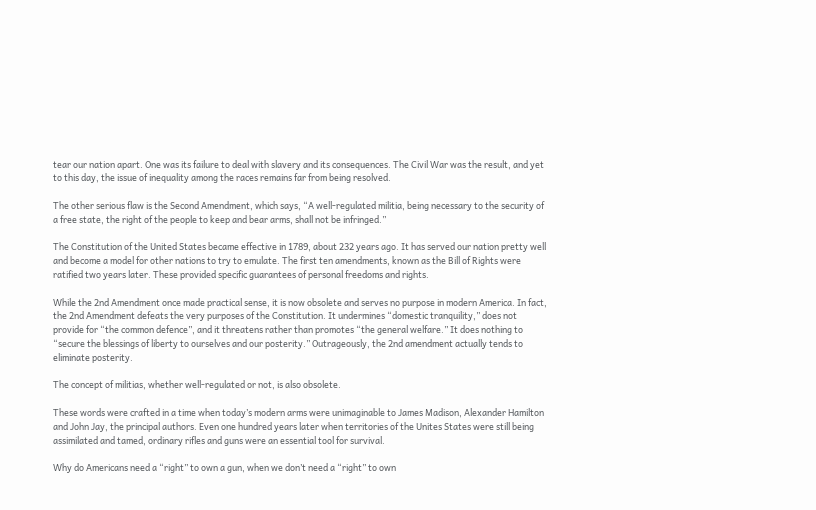tear our nation apart. One was its failure to deal with slavery and its consequences. The Civil War was the result, and yet to this day, the issue of inequality among the races remains far from being resolved.

The other serious flaw is the Second Amendment, which says, “A well-regulated militia, being necessary to the security of a free state, the right of the people to keep and bear arms, shall not be infringed.”

The Constitution of the United States became effective in 1789, about 232 years ago. It has served our nation pretty well and become a model for other nations to try to emulate. The first ten amendments, known as the Bill of Rights were ratified two years later. These provided specific guarantees of personal freedoms and rights.

While the 2nd Amendment once made practical sense, it is now obsolete and serves no purpose in modern America. In fact, the 2nd Amendment defeats the very purposes of the Constitution. It undermines “domestic tranquility,” does not provide for “the common defence”, and it threatens rather than promotes “the general welfare.” It does nothing to “secure the blessings of liberty to ourselves and our posterity.” Outrageously, the 2nd amendment actually tends to eliminate posterity.

The concept of militias, whether well-regulated or not, is also obsolete.

These words were crafted in a time when today’s modern arms were unimaginable to James Madison, Alexander Hamilton and John Jay, the principal authors. Even one hundred years later when territories of the Unites States were still being assimilated and tamed, ordinary rifles and guns were an essential tool for survival.

Why do Americans need a “right” to own a gun, when we don’t need a “right” to own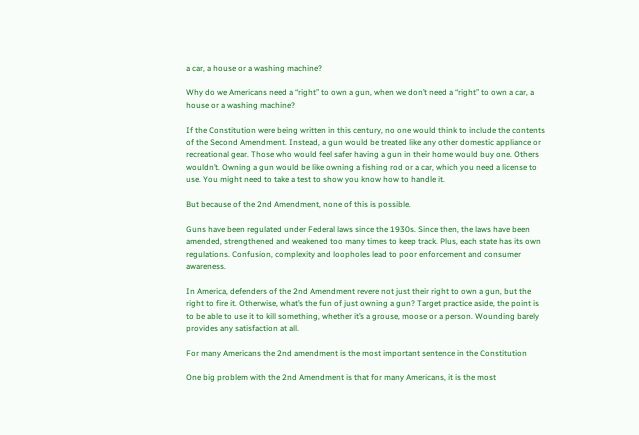a car, a house or a washing machine?

Why do we Americans need a “right” to own a gun, when we don’t need a “right” to own a car, a house or a washing machine?

If the Constitution were being written in this century, no one would think to include the contents of the Second Amendment. Instead, a gun would be treated like any other domestic appliance or recreational gear. Those who would feel safer having a gun in their home would buy one. Others wouldn’t. Owning a gun would be like owning a fishing rod or a car, which you need a license to use. You might need to take a test to show you know how to handle it.

But because of the 2nd Amendment, none of this is possible.

Guns have been regulated under Federal laws since the 1930s. Since then, the laws have been amended, strengthened and weakened too many times to keep track. Plus, each state has its own regulations. Confusion, complexity and loopholes lead to poor enforcement and consumer awareness.

In America, defenders of the 2nd Amendment revere not just their right to own a gun, but the right to fire it. Otherwise, what’s the fun of just owning a gun? Target practice aside, the point is to be able to use it to kill something, whether it’s a grouse, moose or a person. Wounding barely provides any satisfaction at all.

For many Americans the 2nd amendment is the most important sentence in the Constitution

One big problem with the 2nd Amendment is that for many Americans, it is the most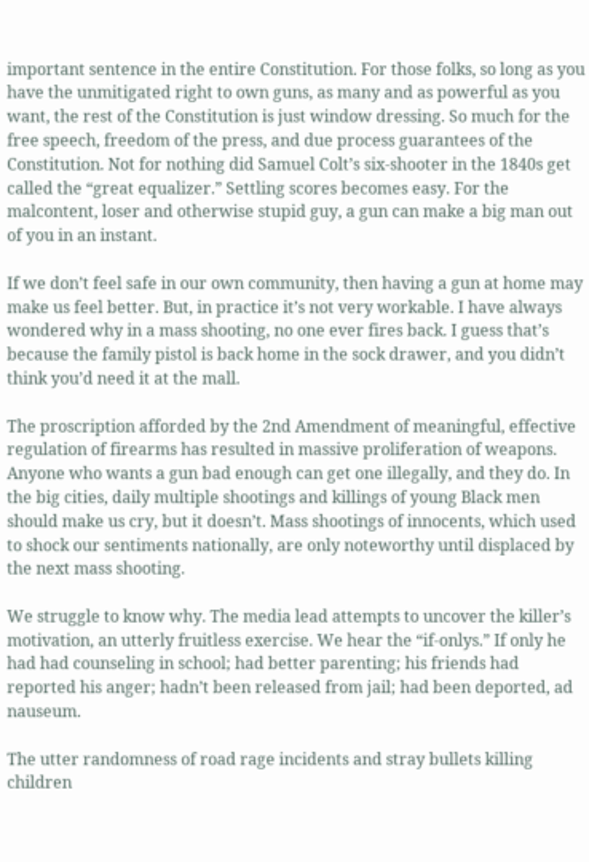important sentence in the entire Constitution. For those folks, so long as you have the unmitigated right to own guns, as many and as powerful as you want, the rest of the Constitution is just window dressing. So much for the free speech, freedom of the press, and due process guarantees of the Constitution. Not for nothing did Samuel Colt’s six-shooter in the 1840s get called the “great equalizer.” Settling scores becomes easy. For the malcontent, loser and otherwise stupid guy, a gun can make a big man out of you in an instant.

If we don’t feel safe in our own community, then having a gun at home may make us feel better. But, in practice it’s not very workable. I have always wondered why in a mass shooting, no one ever fires back. I guess that’s because the family pistol is back home in the sock drawer, and you didn’t think you’d need it at the mall.

The proscription afforded by the 2nd Amendment of meaningful, effective regulation of firearms has resulted in massive proliferation of weapons. Anyone who wants a gun bad enough can get one illegally, and they do. In the big cities, daily multiple shootings and killings of young Black men should make us cry, but it doesn’t. Mass shootings of innocents, which used to shock our sentiments nationally, are only noteworthy until displaced by the next mass shooting.

We struggle to know why. The media lead attempts to uncover the killer’s motivation, an utterly fruitless exercise. We hear the “if-onlys.” If only he had had counseling in school; had better parenting; his friends had reported his anger; hadn’t been released from jail; had been deported, ad nauseum.

The utter randomness of road rage incidents and stray bullets killing children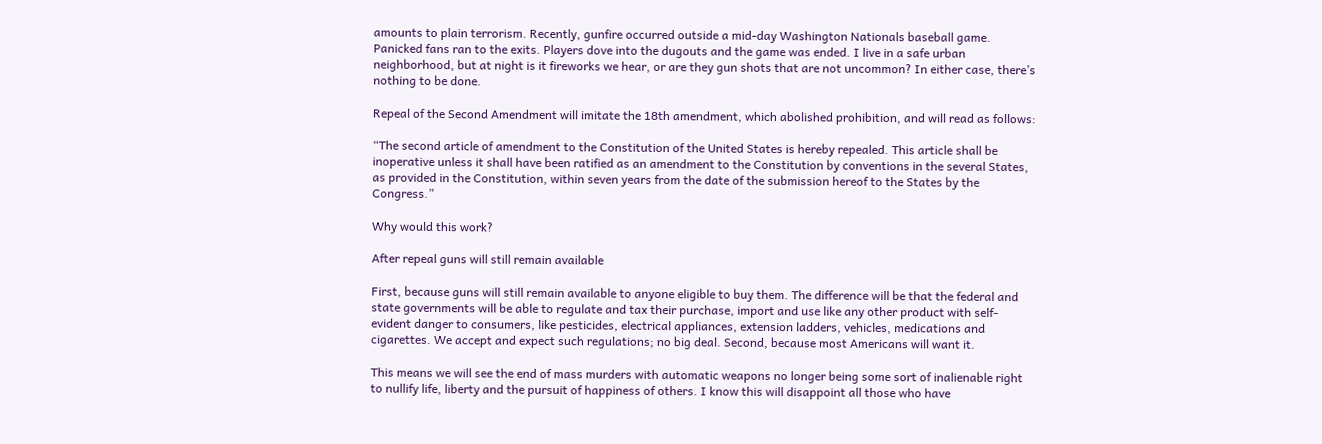amounts to plain terrorism. Recently, gunfire occurred outside a mid-day Washington Nationals baseball game. Panicked fans ran to the exits. Players dove into the dugouts and the game was ended. I live in a safe urban neighborhood, but at night is it fireworks we hear, or are they gun shots that are not uncommon? In either case, there’s nothing to be done.

Repeal of the Second Amendment will imitate the 18th amendment, which abolished prohibition, and will read as follows:

“The second article of amendment to the Constitution of the United States is hereby repealed. This article shall be inoperative unless it shall have been ratified as an amendment to the Constitution by conventions in the several States, as provided in the Constitution, within seven years from the date of the submission hereof to the States by the Congress.”

Why would this work?

After repeal guns will still remain available

First, because guns will still remain available to anyone eligible to buy them. The difference will be that the federal and state governments will be able to regulate and tax their purchase, import and use like any other product with self-evident danger to consumers, like pesticides, electrical appliances, extension ladders, vehicles, medications and cigarettes. We accept and expect such regulations; no big deal. Second, because most Americans will want it.

This means we will see the end of mass murders with automatic weapons no longer being some sort of inalienable right to nullify life, liberty and the pursuit of happiness of others. I know this will disappoint all those who have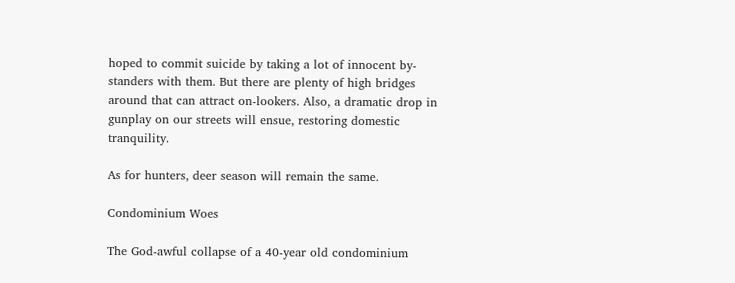hoped to commit suicide by taking a lot of innocent by-standers with them. But there are plenty of high bridges around that can attract on-lookers. Also, a dramatic drop in gunplay on our streets will ensue, restoring domestic tranquility.

As for hunters, deer season will remain the same.

Condominium Woes

The God-awful collapse of a 40-year old condominium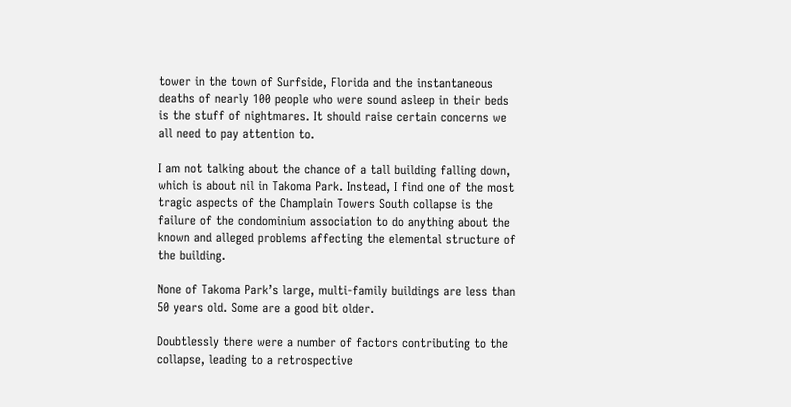tower in the town of Surfside, Florida and the instantaneous deaths of nearly 100 people who were sound asleep in their beds is the stuff of nightmares. It should raise certain concerns we all need to pay attention to.

I am not talking about the chance of a tall building falling down, which is about nil in Takoma Park. Instead, I find one of the most tragic aspects of the Champlain Towers South collapse is the failure of the condominium association to do anything about the known and alleged problems affecting the elemental structure of the building.

None of Takoma Park’s large, multi-family buildings are less than 50 years old. Some are a good bit older.

Doubtlessly there were a number of factors contributing to the collapse, leading to a retrospective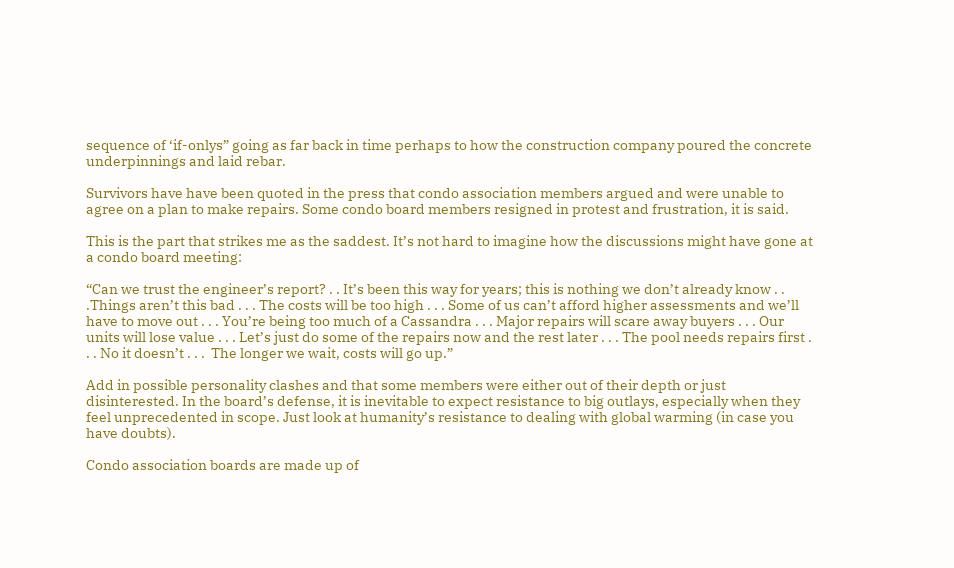sequence of ‘if-onlys” going as far back in time perhaps to how the construction company poured the concrete underpinnings and laid rebar.

Survivors have have been quoted in the press that condo association members argued and were unable to agree on a plan to make repairs. Some condo board members resigned in protest and frustration, it is said.

This is the part that strikes me as the saddest. It’s not hard to imagine how the discussions might have gone at a condo board meeting:

“Can we trust the engineer’s report? . . It’s been this way for years; this is nothing we don’t already know . . .Things aren’t this bad . . . The costs will be too high . . . Some of us can’t afford higher assessments and we’ll have to move out . . . You’re being too much of a Cassandra . . . Major repairs will scare away buyers . . . Our units will lose value . . . Let’s just do some of the repairs now and the rest later . . . The pool needs repairs first . . . No it doesn’t . . .  The longer we wait, costs will go up.”

Add in possible personality clashes and that some members were either out of their depth or just disinterested. In the board’s defense, it is inevitable to expect resistance to big outlays, especially when they feel unprecedented in scope. Just look at humanity’s resistance to dealing with global warming (in case you have doubts).

Condo association boards are made up of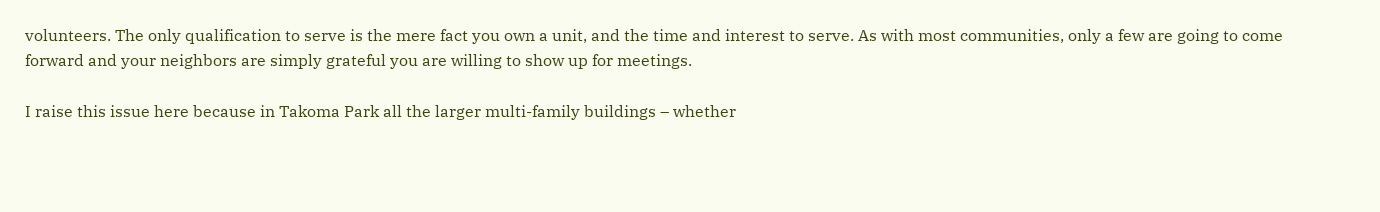volunteers. The only qualification to serve is the mere fact you own a unit, and the time and interest to serve. As with most communities, only a few are going to come forward and your neighbors are simply grateful you are willing to show up for meetings.

I raise this issue here because in Takoma Park all the larger multi-family buildings – whether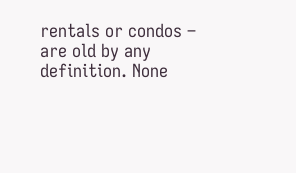rentals or condos – are old by any definition. None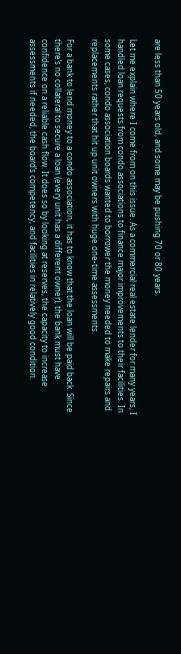are less than 50 years old, and some may be pushing 70 or 80 years.

Let me explain where I come from on this issue. As a commercial real estate lender for many years, I handled loan requests from condo associations to finance major improvements to their facilities. In some cases, condo association boards wanted to borrower the money needed to make repairs and replacements rather that hit up unit owners with huge one-time assessments.

For a bank to lend money to a condo association, it has to know that the loan will be paid back. Since there’s no collateral to secure a loan (every unit has a different owner), the bank must have confidence on a reliable cash flow. It does so by looking at reserves, the capacity to increase assessments if needed, the board’s competency, and facilities in relatively good condition.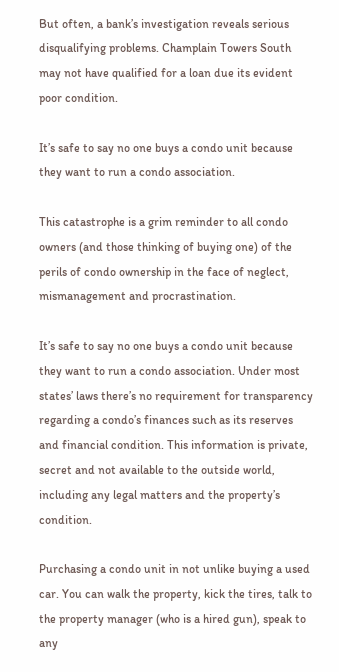But often, a bank’s investigation reveals serious disqualifying problems. Champlain Towers South may not have qualified for a loan due its evident poor condition.

It’s safe to say no one buys a condo unit because they want to run a condo association.

This catastrophe is a grim reminder to all condo owners (and those thinking of buying one) of the perils of condo ownership in the face of neglect, mismanagement and procrastination.

It’s safe to say no one buys a condo unit because they want to run a condo association. Under most states’ laws there’s no requirement for transparency regarding a condo’s finances such as its reserves and financial condition. This information is private, secret and not available to the outside world, including any legal matters and the property’s condition.

Purchasing a condo unit in not unlike buying a used car. You can walk the property, kick the tires, talk to the property manager (who is a hired gun), speak to any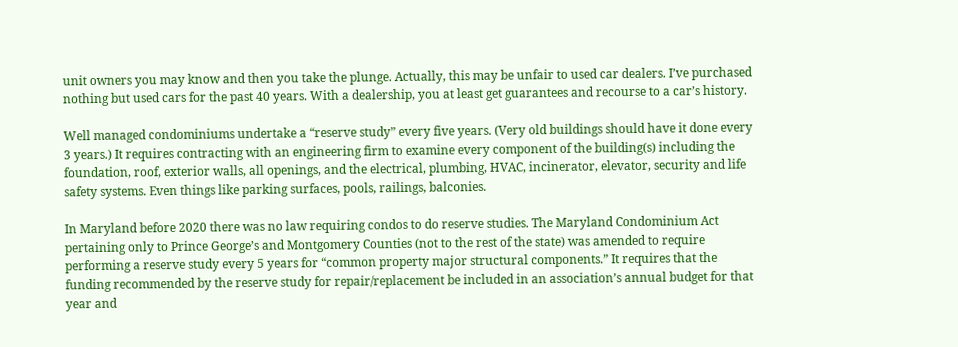unit owners you may know and then you take the plunge. Actually, this may be unfair to used car dealers. I’ve purchased nothing but used cars for the past 40 years. With a dealership, you at least get guarantees and recourse to a car’s history.

Well managed condominiums undertake a “reserve study” every five years. (Very old buildings should have it done every 3 years.) It requires contracting with an engineering firm to examine every component of the building(s) including the foundation, roof, exterior walls, all openings, and the electrical, plumbing, HVAC, incinerator, elevator, security and life safety systems. Even things like parking surfaces, pools, railings, balconies.

In Maryland before 2020 there was no law requiring condos to do reserve studies. The Maryland Condominium Act pertaining only to Prince George’s and Montgomery Counties (not to the rest of the state) was amended to require performing a reserve study every 5 years for “common property major structural components.” It requires that the funding recommended by the reserve study for repair/replacement be included in an association’s annual budget for that year and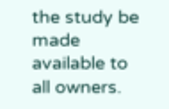the study be made available to all owners.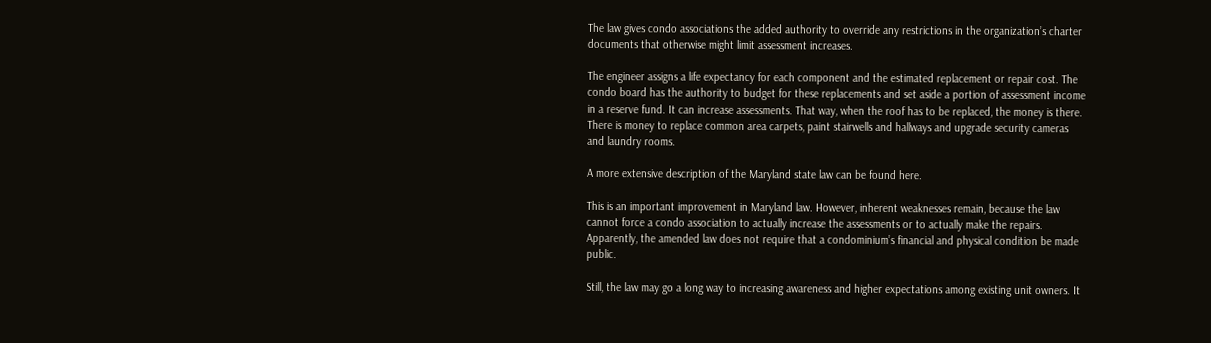The law gives condo associations the added authority to override any restrictions in the organization’s charter documents that otherwise might limit assessment increases.

The engineer assigns a life expectancy for each component and the estimated replacement or repair cost. The condo board has the authority to budget for these replacements and set aside a portion of assessment income in a reserve fund. It can increase assessments. That way, when the roof has to be replaced, the money is there. There is money to replace common area carpets, paint stairwells and hallways and upgrade security cameras and laundry rooms.

A more extensive description of the Maryland state law can be found here.

This is an important improvement in Maryland law. However, inherent weaknesses remain, because the law cannot force a condo association to actually increase the assessments or to actually make the repairs. Apparently, the amended law does not require that a condominium’s financial and physical condition be made public.

Still, the law may go a long way to increasing awareness and higher expectations among existing unit owners. It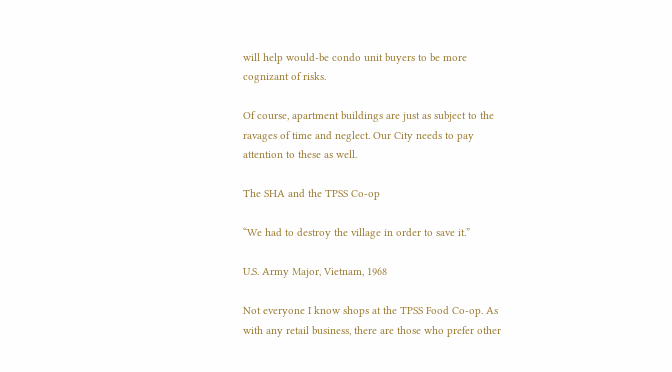will help would-be condo unit buyers to be more cognizant of risks.

Of course, apartment buildings are just as subject to the ravages of time and neglect. Our City needs to pay attention to these as well.

The SHA and the TPSS Co-op

“We had to destroy the village in order to save it.”

U.S. Army Major, Vietnam, 1968

Not everyone I know shops at the TPSS Food Co-op. As with any retail business, there are those who prefer other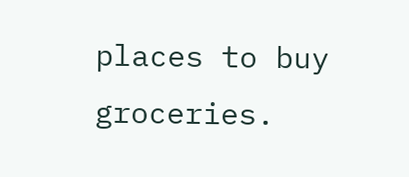places to buy groceries.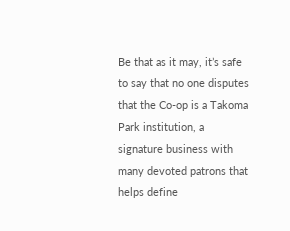Be that as it may, it’s safe to say that no one disputes that the Co-op is a Takoma Park institution, a signature business with many devoted patrons that helps define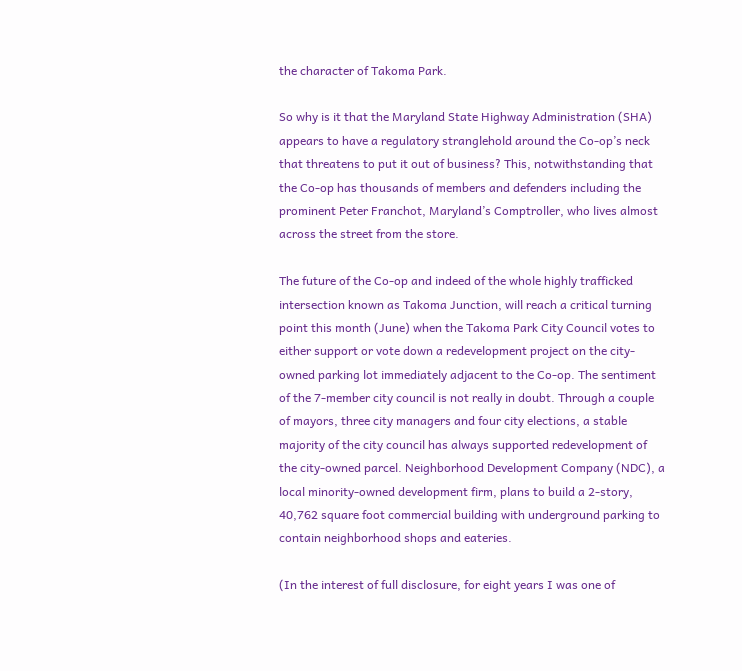the character of Takoma Park.

So why is it that the Maryland State Highway Administration (SHA) appears to have a regulatory stranglehold around the Co-op’s neck that threatens to put it out of business? This, notwithstanding that the Co-op has thousands of members and defenders including the prominent Peter Franchot, Maryland’s Comptroller, who lives almost across the street from the store.

The future of the Co-op and indeed of the whole highly trafficked intersection known as Takoma Junction, will reach a critical turning point this month (June) when the Takoma Park City Council votes to either support or vote down a redevelopment project on the city-owned parking lot immediately adjacent to the Co-op. The sentiment of the 7-member city council is not really in doubt. Through a couple of mayors, three city managers and four city elections, a stable majority of the city council has always supported redevelopment of the city-owned parcel. Neighborhood Development Company (NDC), a local minority-owned development firm, plans to build a 2-story, 40,762 square foot commercial building with underground parking to contain neighborhood shops and eateries.

(In the interest of full disclosure, for eight years I was one of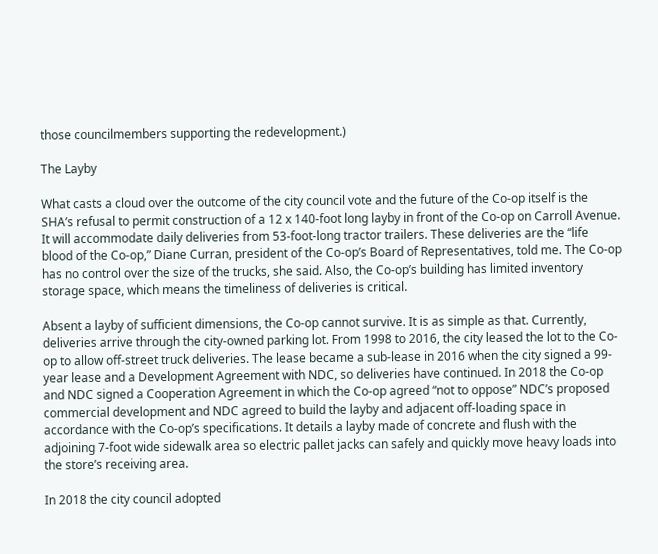those councilmembers supporting the redevelopment.)

The Layby

What casts a cloud over the outcome of the city council vote and the future of the Co-op itself is the SHA’s refusal to permit construction of a 12 x 140-foot long layby in front of the Co-op on Carroll Avenue. It will accommodate daily deliveries from 53-foot-long tractor trailers. These deliveries are the “life blood of the Co-op,” Diane Curran, president of the Co-op’s Board of Representatives, told me. The Co-op has no control over the size of the trucks, she said. Also, the Co-op’s building has limited inventory storage space, which means the timeliness of deliveries is critical.

Absent a layby of sufficient dimensions, the Co-op cannot survive. It is as simple as that. Currently, deliveries arrive through the city-owned parking lot. From 1998 to 2016, the city leased the lot to the Co-op to allow off-street truck deliveries. The lease became a sub-lease in 2016 when the city signed a 99-year lease and a Development Agreement with NDC, so deliveries have continued. In 2018 the Co-op and NDC signed a Cooperation Agreement in which the Co-op agreed “not to oppose” NDC’s proposed commercial development and NDC agreed to build the layby and adjacent off-loading space in accordance with the Co-op’s specifications. It details a layby made of concrete and flush with the adjoining 7-foot wide sidewalk area so electric pallet jacks can safely and quickly move heavy loads into the store’s receiving area.

In 2018 the city council adopted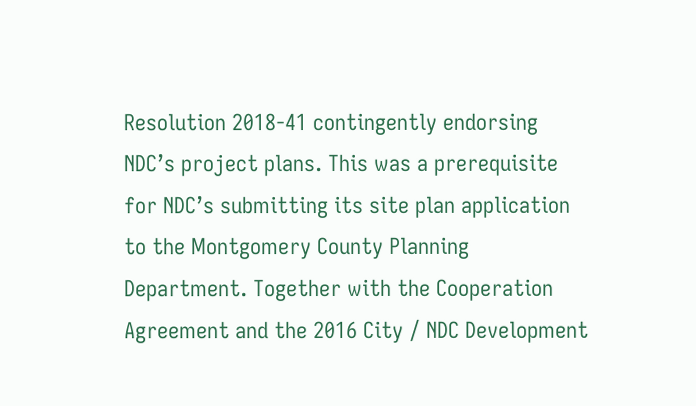Resolution 2018-41 contingently endorsing NDC’s project plans. This was a prerequisite for NDC’s submitting its site plan application to the Montgomery County Planning Department. Together with the Cooperation Agreement and the 2016 City / NDC Development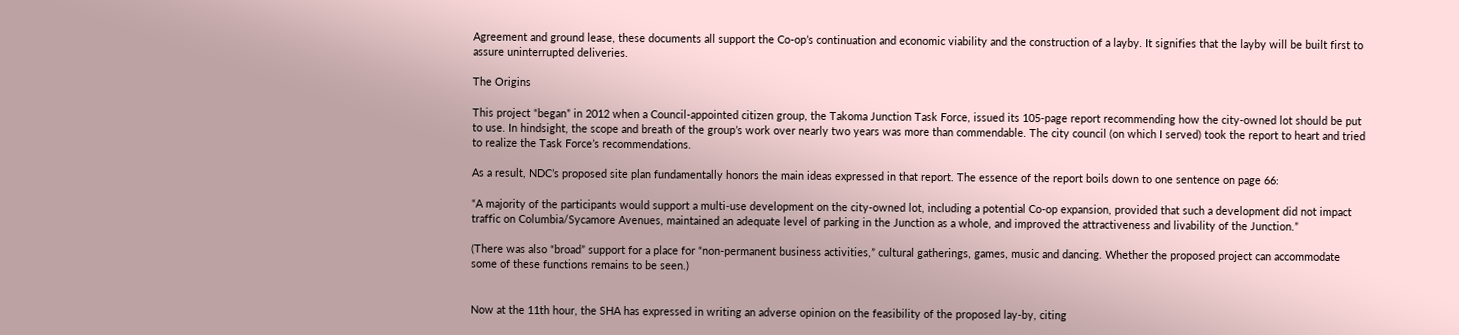Agreement and ground lease, these documents all support the Co-op’s continuation and economic viability and the construction of a layby. It signifies that the layby will be built first to assure uninterrupted deliveries.

The Origins

This project “began” in 2012 when a Council-appointed citizen group, the Takoma Junction Task Force, issued its 105-page report recommending how the city-owned lot should be put to use. In hindsight, the scope and breath of the group’s work over nearly two years was more than commendable. The city council (on which I served) took the report to heart and tried to realize the Task Force’s recommendations.

As a result, NDC’s proposed site plan fundamentally honors the main ideas expressed in that report. The essence of the report boils down to one sentence on page 66:

“A majority of the participants would support a multi-use development on the city-owned lot, including a potential Co-op expansion, provided that such a development did not impact traffic on Columbia/Sycamore Avenues, maintained an adequate level of parking in the Junction as a whole, and improved the attractiveness and livability of the Junction.”

(There was also “broad” support for a place for “non-permanent business activities,” cultural gatherings, games, music and dancing. Whether the proposed project can accommodate some of these functions remains to be seen.)


Now at the 11th hour, the SHA has expressed in writing an adverse opinion on the feasibility of the proposed lay-by, citing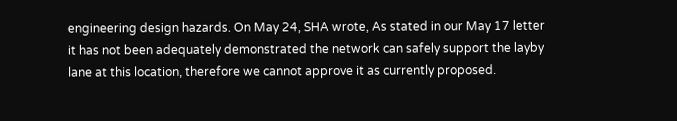engineering design hazards. On May 24, SHA wrote, As stated in our May 17 letter it has not been adequately demonstrated the network can safely support the layby lane at this location, therefore we cannot approve it as currently proposed.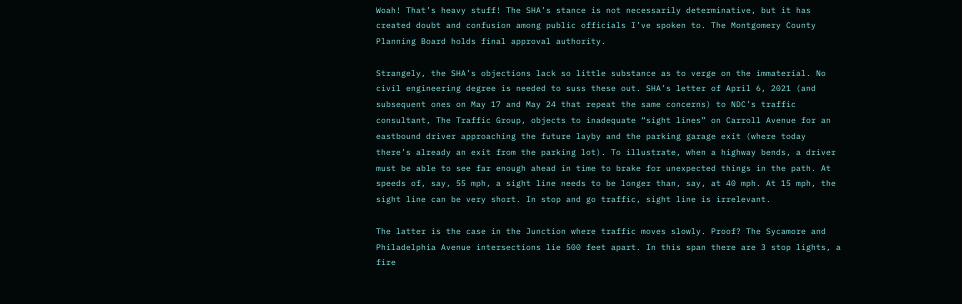Woah! That’s heavy stuff! The SHA’s stance is not necessarily determinative, but it has created doubt and confusion among public officials I’ve spoken to. The Montgomery County Planning Board holds final approval authority.

Strangely, the SHA’s objections lack so little substance as to verge on the immaterial. No civil engineering degree is needed to suss these out. SHA’s letter of April 6, 2021 (and subsequent ones on May 17 and May 24 that repeat the same concerns) to NDC’s traffic consultant, The Traffic Group, objects to inadequate “sight lines” on Carroll Avenue for an eastbound driver approaching the future layby and the parking garage exit (where today there’s already an exit from the parking lot). To illustrate, when a highway bends, a driver must be able to see far enough ahead in time to brake for unexpected things in the path. At speeds of, say, 55 mph, a sight line needs to be longer than, say, at 40 mph. At 15 mph, the sight line can be very short. In stop and go traffic, sight line is irrelevant.

The latter is the case in the Junction where traffic moves slowly. Proof? The Sycamore and Philadelphia Avenue intersections lie 500 feet apart. In this span there are 3 stop lights, a fire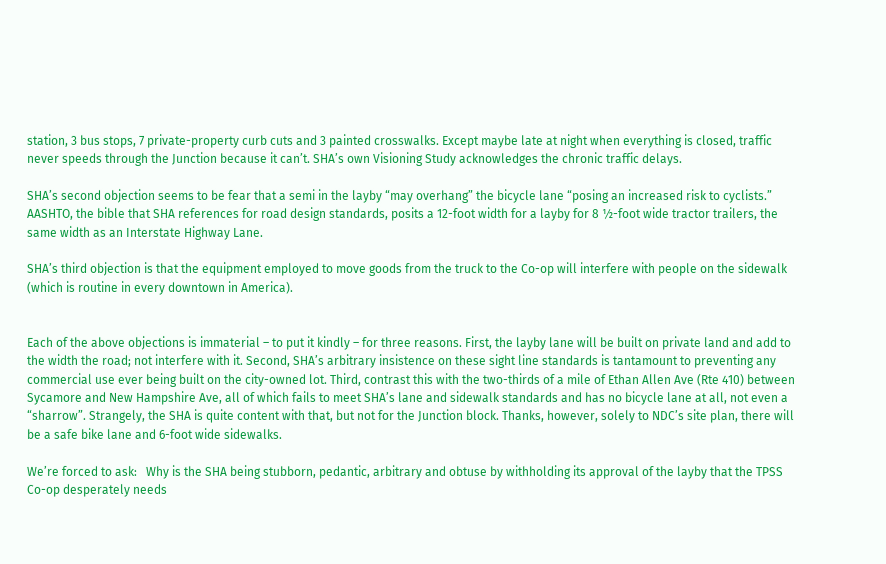station, 3 bus stops, 7 private-property curb cuts and 3 painted crosswalks. Except maybe late at night when everything is closed, traffic never speeds through the Junction because it can’t. SHA’s own Visioning Study acknowledges the chronic traffic delays.

SHA’s second objection seems to be fear that a semi in the layby “may overhang” the bicycle lane “posing an increased risk to cyclists.” AASHTO, the bible that SHA references for road design standards, posits a 12-foot width for a layby for 8 ½-foot wide tractor trailers, the same width as an Interstate Highway Lane.

SHA’s third objection is that the equipment employed to move goods from the truck to the Co-op will interfere with people on the sidewalk (which is routine in every downtown in America).


Each of the above objections is immaterial – to put it kindly – for three reasons. First, the layby lane will be built on private land and add to the width the road; not interfere with it. Second, SHA’s arbitrary insistence on these sight line standards is tantamount to preventing any commercial use ever being built on the city-owned lot. Third, contrast this with the two-thirds of a mile of Ethan Allen Ave (Rte 410) between Sycamore and New Hampshire Ave, all of which fails to meet SHA’s lane and sidewalk standards and has no bicycle lane at all, not even a “sharrow”. Strangely, the SHA is quite content with that, but not for the Junction block. Thanks, however, solely to NDC’s site plan, there will be a safe bike lane and 6-foot wide sidewalks.

We’re forced to ask:   Why is the SHA being stubborn, pedantic, arbitrary and obtuse by withholding its approval of the layby that the TPSS Co-op desperately needs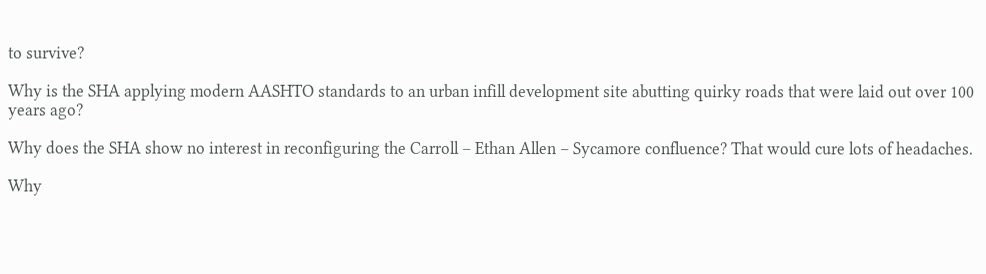to survive?

Why is the SHA applying modern AASHTO standards to an urban infill development site abutting quirky roads that were laid out over 100 years ago?

Why does the SHA show no interest in reconfiguring the Carroll – Ethan Allen – Sycamore confluence? That would cure lots of headaches.

Why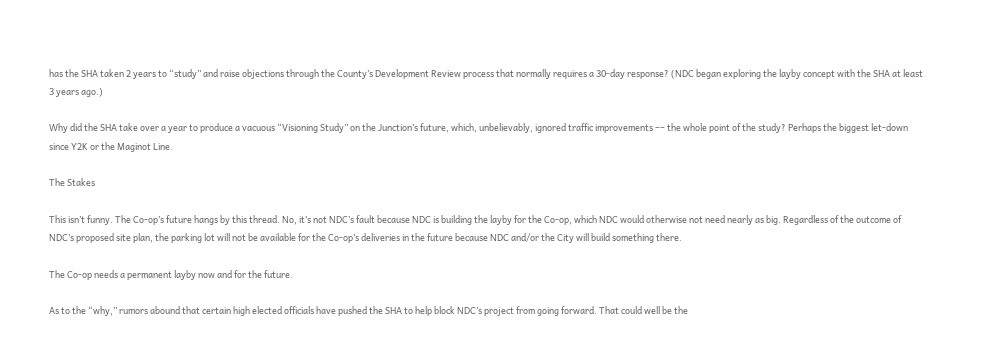has the SHA taken 2 years to “study” and raise objections through the County’s Development Review process that normally requires a 30-day response? (NDC began exploring the layby concept with the SHA at least 3 years ago.)

Why did the SHA take over a year to produce a vacuous “Visioning Study” on the Junction’s future, which, unbelievably, ignored traffic improvements –– the whole point of the study? Perhaps the biggest let-down since Y2K or the Maginot Line.

The Stakes

This isn’t funny. The Co-op’s future hangs by this thread. No, it’s not NDC’s fault because NDC is building the layby for the Co-op, which NDC would otherwise not need nearly as big. Regardless of the outcome of NDC’s proposed site plan, the parking lot will not be available for the Co-op’s deliveries in the future because NDC and/or the City will build something there.

The Co-op needs a permanent layby now and for the future.

As to the “why,” rumors abound that certain high elected officials have pushed the SHA to help block NDC’s project from going forward. That could well be the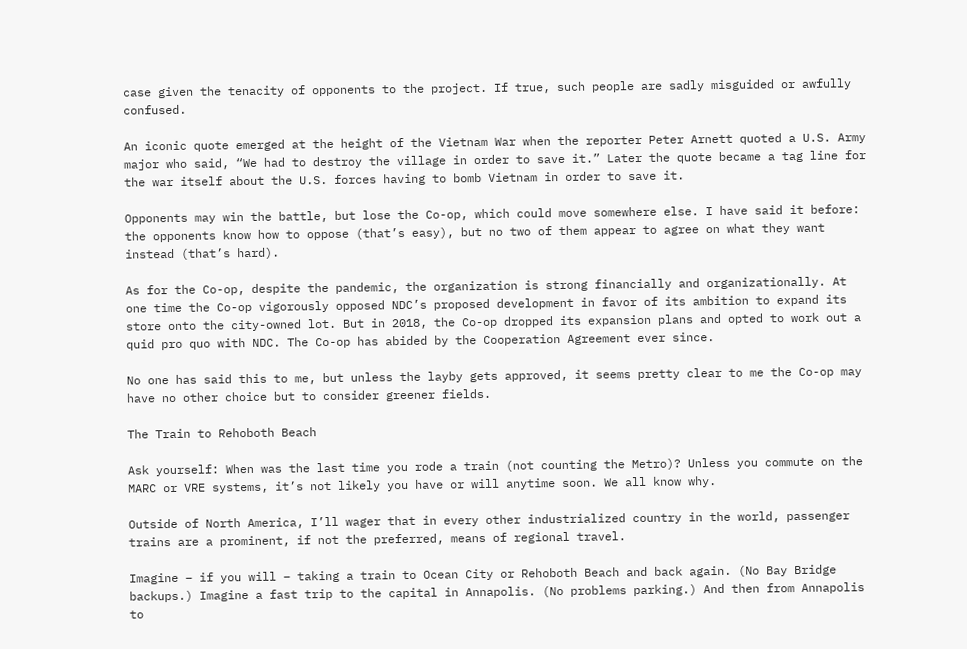case given the tenacity of opponents to the project. If true, such people are sadly misguided or awfully confused.

An iconic quote emerged at the height of the Vietnam War when the reporter Peter Arnett quoted a U.S. Army major who said, “We had to destroy the village in order to save it.” Later the quote became a tag line for the war itself about the U.S. forces having to bomb Vietnam in order to save it.

Opponents may win the battle, but lose the Co-op, which could move somewhere else. I have said it before: the opponents know how to oppose (that’s easy), but no two of them appear to agree on what they want instead (that’s hard).

As for the Co-op, despite the pandemic, the organization is strong financially and organizationally. At one time the Co-op vigorously opposed NDC’s proposed development in favor of its ambition to expand its store onto the city-owned lot. But in 2018, the Co-op dropped its expansion plans and opted to work out a quid pro quo with NDC. The Co-op has abided by the Cooperation Agreement ever since.

No one has said this to me, but unless the layby gets approved, it seems pretty clear to me the Co-op may have no other choice but to consider greener fields.

The Train to Rehoboth Beach

Ask yourself: When was the last time you rode a train (not counting the Metro)? Unless you commute on the MARC or VRE systems, it’s not likely you have or will anytime soon. We all know why.

Outside of North America, I’ll wager that in every other industrialized country in the world, passenger trains are a prominent, if not the preferred, means of regional travel.

Imagine – if you will – taking a train to Ocean City or Rehoboth Beach and back again. (No Bay Bridge backups.) Imagine a fast trip to the capital in Annapolis. (No problems parking.) And then from Annapolis to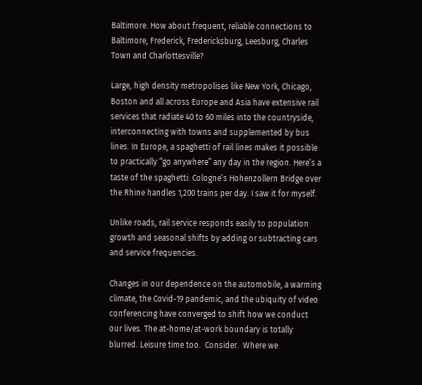Baltimore. How about frequent, reliable connections to Baltimore, Frederick, Fredericksburg, Leesburg, Charles Town and Charlottesville?

Large, high density metropolises like New York, Chicago, Boston and all across Europe and Asia have extensive rail services that radiate 40 to 60 miles into the countryside, interconnecting with towns and supplemented by bus lines. In Europe, a spaghetti of rail lines makes it possible to practically “go anywhere” any day in the region. Here’s a taste of the spaghetti: Cologne’s Hohenzollern Bridge over the Rhine handles 1,200 trains per day. I saw it for myself.

Unlike roads, rail service responds easily to population growth and seasonal shifts by adding or subtracting cars and service frequencies.

Changes in our dependence on the automobile, a warming climate, the Covid-19 pandemic, and the ubiquity of video conferencing have converged to shift how we conduct our lives. The at-home/at-work boundary is totally blurred. Leisure time too.  Consider.  Where we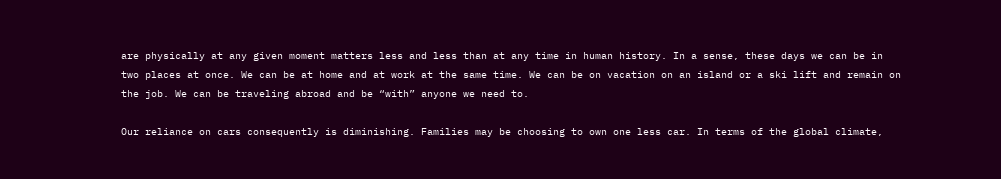are physically at any given moment matters less and less than at any time in human history. In a sense, these days we can be in two places at once. We can be at home and at work at the same time. We can be on vacation on an island or a ski lift and remain on the job. We can be traveling abroad and be “with” anyone we need to.

Our reliance on cars consequently is diminishing. Families may be choosing to own one less car. In terms of the global climate,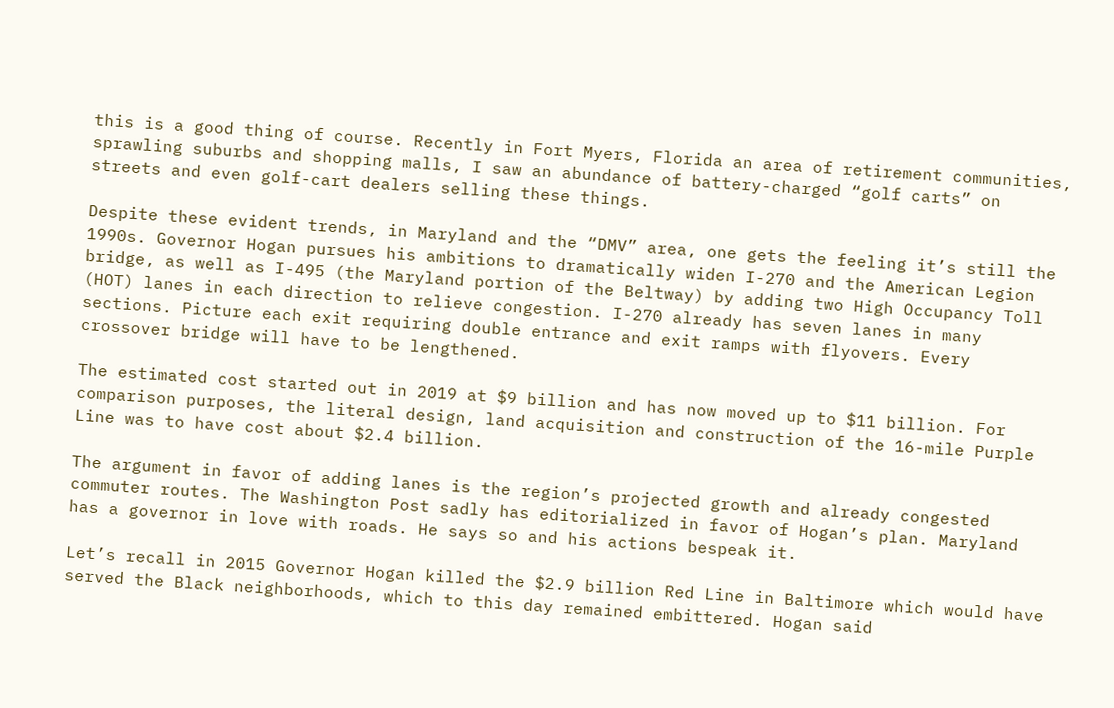this is a good thing of course. Recently in Fort Myers, Florida an area of retirement communities, sprawling suburbs and shopping malls, I saw an abundance of battery-charged “golf carts” on streets and even golf-cart dealers selling these things.

Despite these evident trends, in Maryland and the “DMV” area, one gets the feeling it’s still the 1990s. Governor Hogan pursues his ambitions to dramatically widen I-270 and the American Legion bridge, as well as I-495 (the Maryland portion of the Beltway) by adding two High Occupancy Toll (HOT) lanes in each direction to relieve congestion. I-270 already has seven lanes in many sections. Picture each exit requiring double entrance and exit ramps with flyovers. Every crossover bridge will have to be lengthened.

The estimated cost started out in 2019 at $9 billion and has now moved up to $11 billion. For comparison purposes, the literal design, land acquisition and construction of the 16-mile Purple Line was to have cost about $2.4 billion.

The argument in favor of adding lanes is the region’s projected growth and already congested commuter routes. The Washington Post sadly has editorialized in favor of Hogan’s plan. Maryland has a governor in love with roads. He says so and his actions bespeak it.

Let’s recall in 2015 Governor Hogan killed the $2.9 billion Red Line in Baltimore which would have served the Black neighborhoods, which to this day remained embittered. Hogan said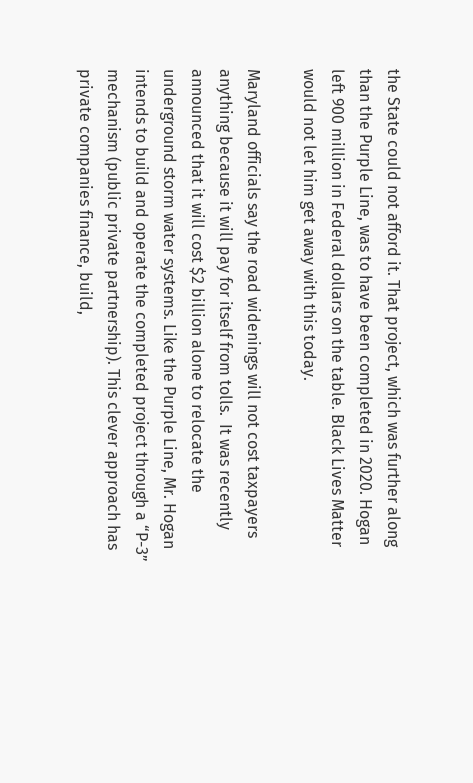the State could not afford it. That project, which was further along than the Purple Line, was to have been completed in 2020. Hogan left 900 million in Federal dollars on the table. Black Lives Matter would not let him get away with this today.

Maryland officials say the road widenings will not cost taxpayers anything because it will pay for itself from tolls.  It was recently announced that it will cost $2 billion alone to relocate the underground storm water systems. Like the Purple Line, Mr. Hogan intends to build and operate the completed project through a “P-3” mechanism (public private partnership). This clever approach has private companies finance, build,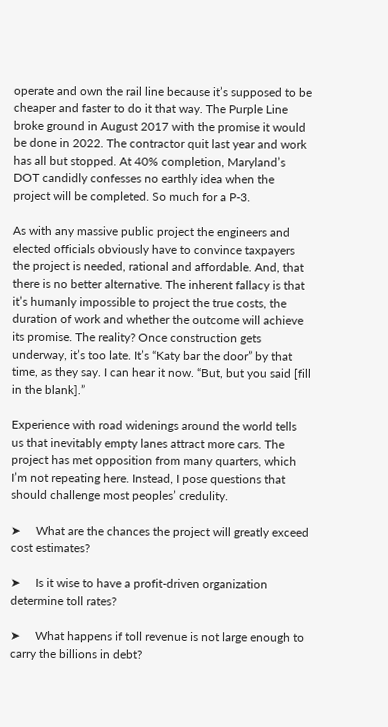operate and own the rail line because it’s supposed to be cheaper and faster to do it that way. The Purple Line broke ground in August 2017 with the promise it would be done in 2022. The contractor quit last year and work has all but stopped. At 40% completion, Maryland’s DOT candidly confesses no earthly idea when the project will be completed. So much for a P-3.

As with any massive public project the engineers and elected officials obviously have to convince taxpayers the project is needed, rational and affordable. And, that there is no better alternative. The inherent fallacy is that it’s humanly impossible to project the true costs, the duration of work and whether the outcome will achieve its promise. The reality? Once construction gets underway, it’s too late. It’s “Katy bar the door” by that time, as they say. I can hear it now. “But, but you said [fill in the blank].”

Experience with road widenings around the world tells us that inevitably empty lanes attract more cars. The project has met opposition from many quarters, which I’m not repeating here. Instead, I pose questions that should challenge most peoples’ credulity.

➤     What are the chances the project will greatly exceed cost estimates?

➤     Is it wise to have a profit-driven organization determine toll rates?

➤     What happens if toll revenue is not large enough to carry the billions in debt?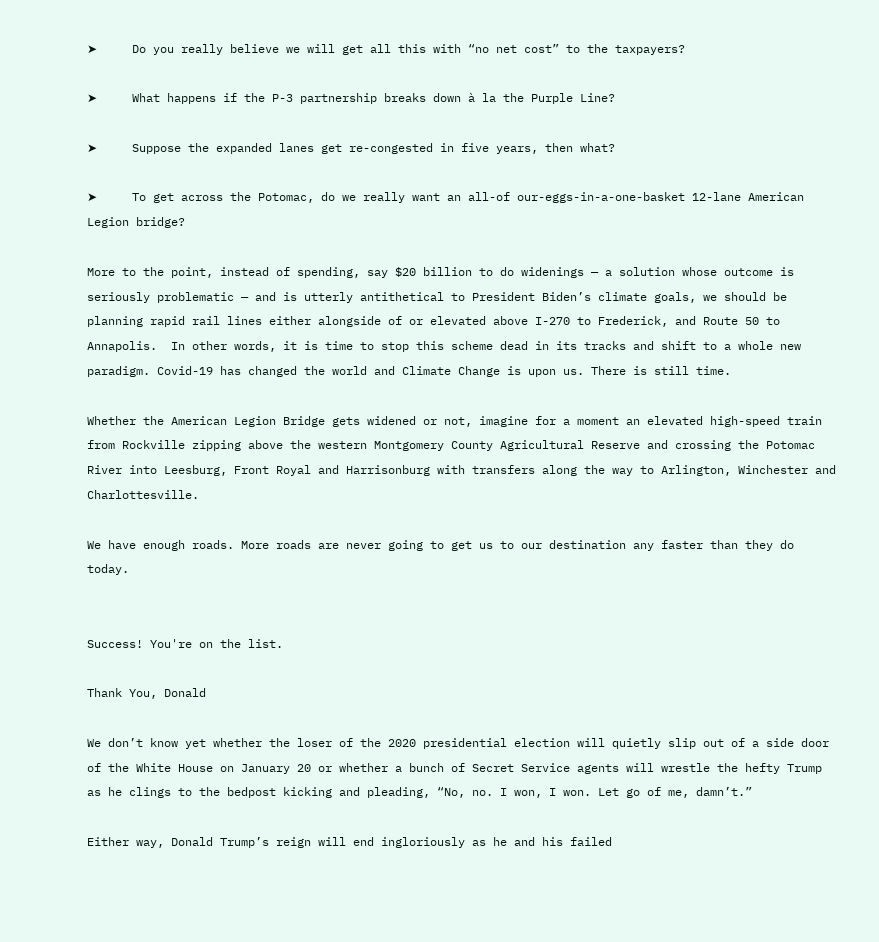➤     Do you really believe we will get all this with “no net cost” to the taxpayers?

➤     What happens if the P-3 partnership breaks down à la the Purple Line?

➤     Suppose the expanded lanes get re-congested in five years, then what?

➤     To get across the Potomac, do we really want an all-of our-eggs-in-a-one-basket 12-lane American Legion bridge?

More to the point, instead of spending, say $20 billion to do widenings — a solution whose outcome is seriously problematic — and is utterly antithetical to President Biden’s climate goals, we should be planning rapid rail lines either alongside of or elevated above I-270 to Frederick, and Route 50 to Annapolis.  In other words, it is time to stop this scheme dead in its tracks and shift to a whole new paradigm. Covid-19 has changed the world and Climate Change is upon us. There is still time.

Whether the American Legion Bridge gets widened or not, imagine for a moment an elevated high-speed train from Rockville zipping above the western Montgomery County Agricultural Reserve and crossing the Potomac River into Leesburg, Front Royal and Harrisonburg with transfers along the way to Arlington, Winchester and Charlottesville.

We have enough roads. More roads are never going to get us to our destination any faster than they do today.


Success! You're on the list.

Thank You, Donald

We don’t know yet whether the loser of the 2020 presidential election will quietly slip out of a side door of the White House on January 20 or whether a bunch of Secret Service agents will wrestle the hefty Trump as he clings to the bedpost kicking and pleading, “No, no. I won, I won. Let go of me, damn’t.”

Either way, Donald Trump’s reign will end ingloriously as he and his failed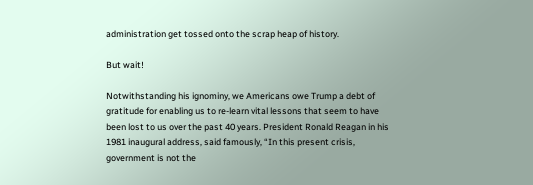administration get tossed onto the scrap heap of history.

But wait!

Notwithstanding his ignominy, we Americans owe Trump a debt of gratitude for enabling us to re-learn vital lessons that seem to have been lost to us over the past 40 years. President Ronald Reagan in his 1981 inaugural address, said famously, “In this present crisis, government is not the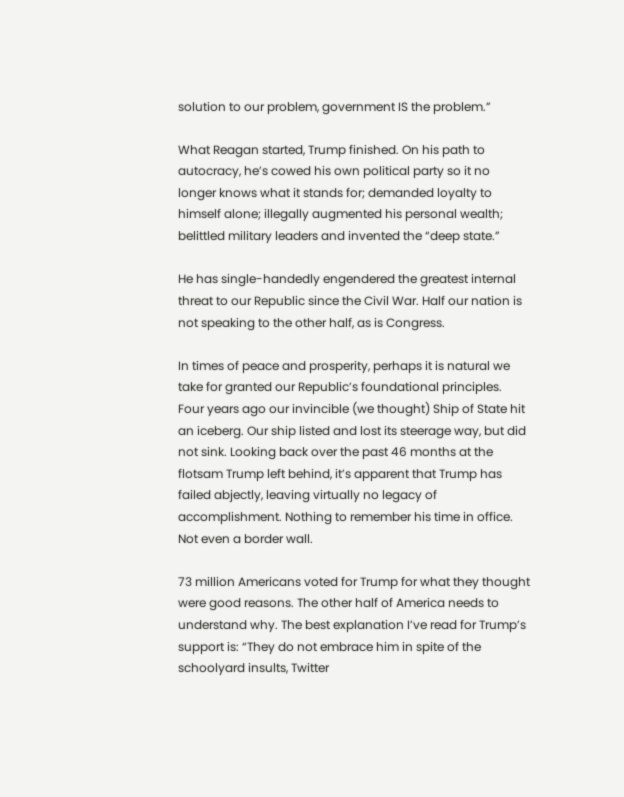solution to our problem, government IS the problem.”

What Reagan started, Trump finished. On his path to autocracy, he’s cowed his own political party so it no longer knows what it stands for; demanded loyalty to himself alone; illegally augmented his personal wealth; belittled military leaders and invented the “deep state.”

He has single-handedly engendered the greatest internal threat to our Republic since the Civil War. Half our nation is not speaking to the other half, as is Congress.

In times of peace and prosperity, perhaps it is natural we take for granted our Republic’s foundational principles. Four years ago our invincible (we thought) Ship of State hit an iceberg. Our ship listed and lost its steerage way, but did not sink. Looking back over the past 46 months at the flotsam Trump left behind, it’s apparent that Trump has failed abjectly, leaving virtually no legacy of accomplishment. Nothing to remember his time in office. Not even a border wall.

73 million Americans voted for Trump for what they thought were good reasons. The other half of America needs to understand why. The best explanation I’ve read for Trump’s support is: “They do not embrace him in spite of the schoolyard insults, Twitter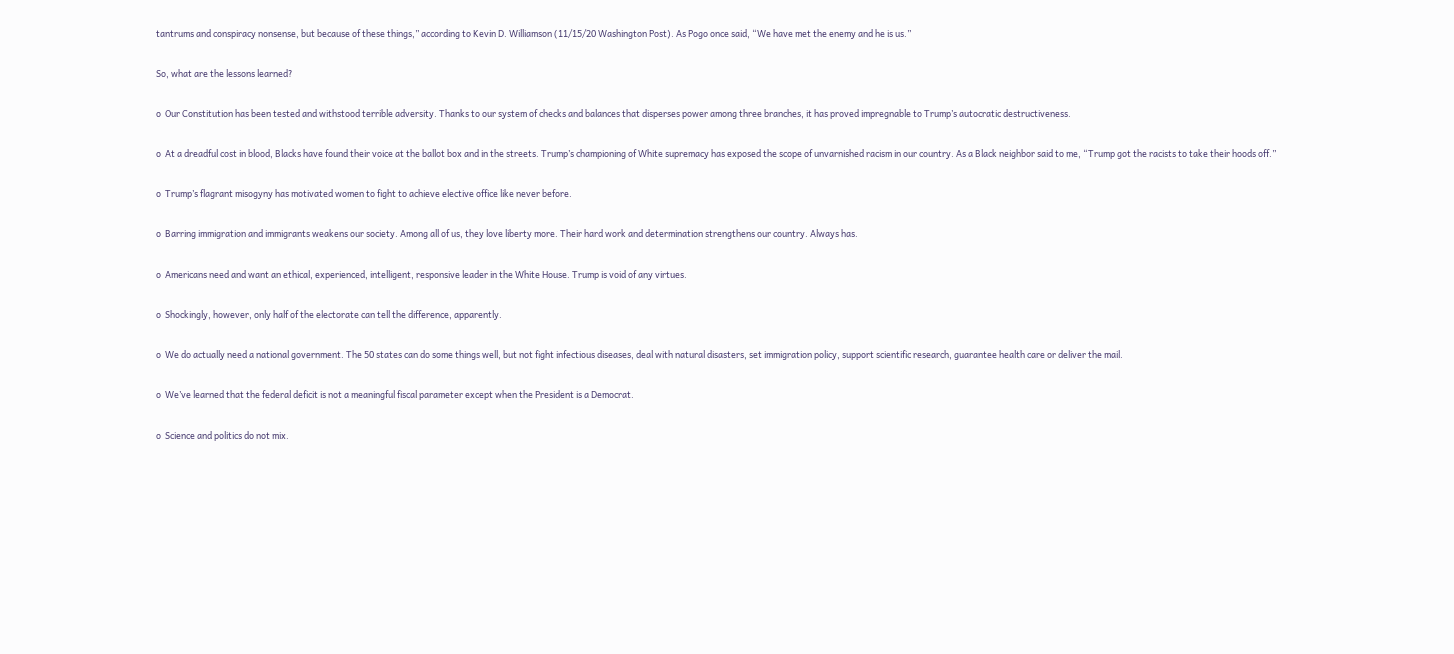tantrums and conspiracy nonsense, but because of these things,” according to Kevin D. Williamson (11/15/20 Washington Post). As Pogo once said, “We have met the enemy and he is us.”

So, what are the lessons learned?

o  Our Constitution has been tested and withstood terrible adversity. Thanks to our system of checks and balances that disperses power among three branches, it has proved impregnable to Trump’s autocratic destructiveness.

o  At a dreadful cost in blood, Blacks have found their voice at the ballot box and in the streets. Trump’s championing of White supremacy has exposed the scope of unvarnished racism in our country. As a Black neighbor said to me, “Trump got the racists to take their hoods off.”

o  Trump’s flagrant misogyny has motivated women to fight to achieve elective office like never before.

o  Barring immigration and immigrants weakens our society. Among all of us, they love liberty more. Their hard work and determination strengthens our country. Always has.

o  Americans need and want an ethical, experienced, intelligent, responsive leader in the White House. Trump is void of any virtues.

o  Shockingly, however, only half of the electorate can tell the difference, apparently.

o  We do actually need a national government. The 50 states can do some things well, but not fight infectious diseases, deal with natural disasters, set immigration policy, support scientific research, guarantee health care or deliver the mail.

o  We’ve learned that the federal deficit is not a meaningful fiscal parameter except when the President is a Democrat.

o  Science and politics do not mix.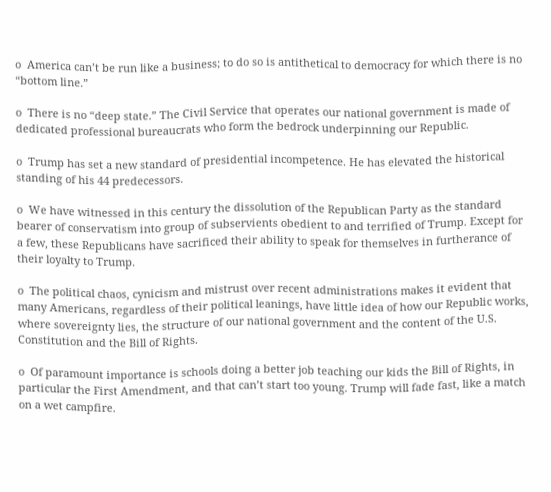o  America can’t be run like a business; to do so is antithetical to democracy for which there is no “bottom line.”

o  There is no “deep state.” The Civil Service that operates our national government is made of dedicated professional bureaucrats who form the bedrock underpinning our Republic.

o  Trump has set a new standard of presidential incompetence. He has elevated the historical standing of his 44 predecessors.

o  We have witnessed in this century the dissolution of the Republican Party as the standard bearer of conservatism into group of subservients obedient to and terrified of Trump. Except for a few, these Republicans have sacrificed their ability to speak for themselves in furtherance of their loyalty to Trump.

o  The political chaos, cynicism and mistrust over recent administrations makes it evident that many Americans, regardless of their political leanings, have little idea of how our Republic works, where sovereignty lies, the structure of our national government and the content of the U.S. Constitution and the Bill of Rights.

o  Of paramount importance is schools doing a better job teaching our kids the Bill of Rights, in particular the First Amendment, and that can’t start too young. Trump will fade fast, like a match on a wet campfire.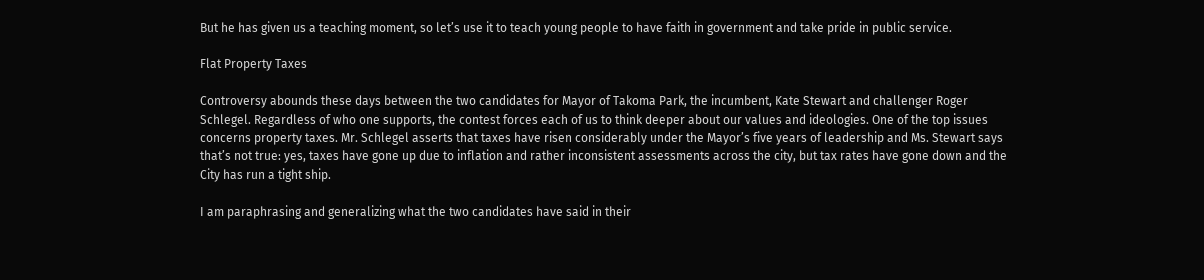But he has given us a teaching moment, so let’s use it to teach young people to have faith in government and take pride in public service.

Flat Property Taxes

Controversy abounds these days between the two candidates for Mayor of Takoma Park, the incumbent, Kate Stewart and challenger Roger Schlegel. Regardless of who one supports, the contest forces each of us to think deeper about our values and ideologies. One of the top issues concerns property taxes. Mr. Schlegel asserts that taxes have risen considerably under the Mayor’s five years of leadership and Ms. Stewart says that’s not true: yes, taxes have gone up due to inflation and rather inconsistent assessments across the city, but tax rates have gone down and the City has run a tight ship.

I am paraphrasing and generalizing what the two candidates have said in their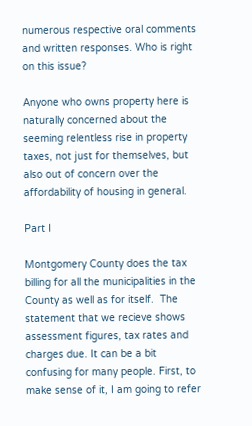numerous respective oral comments and written responses. Who is right on this issue?

Anyone who owns property here is naturally concerned about the seeming relentless rise in property taxes, not just for themselves, but also out of concern over the affordability of housing in general.

Part I

Montgomery County does the tax billing for all the municipalities in the County as well as for itself.  The statement that we recieve shows assessment figures, tax rates and charges due. It can be a bit confusing for many people. First, to make sense of it, I am going to refer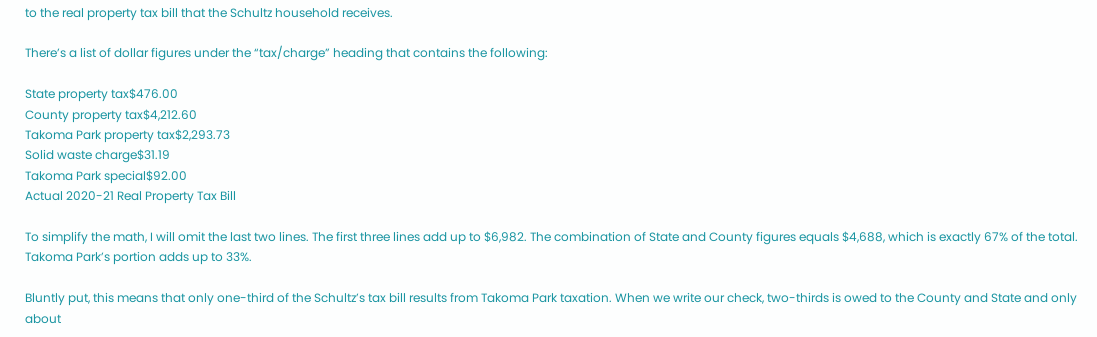to the real property tax bill that the Schultz household receives.

There’s a list of dollar figures under the “tax/charge” heading that contains the following:

State property tax$476.00
County property tax$4,212.60
Takoma Park property tax$2,293.73
Solid waste charge$31.19
Takoma Park special$92.00
Actual 2020-21 Real Property Tax Bill

To simplify the math, I will omit the last two lines. The first three lines add up to $6,982. The combination of State and County figures equals $4,688, which is exactly 67% of the total. Takoma Park’s portion adds up to 33%.

Bluntly put, this means that only one-third of the Schultz’s tax bill results from Takoma Park taxation. When we write our check, two-thirds is owed to the County and State and only about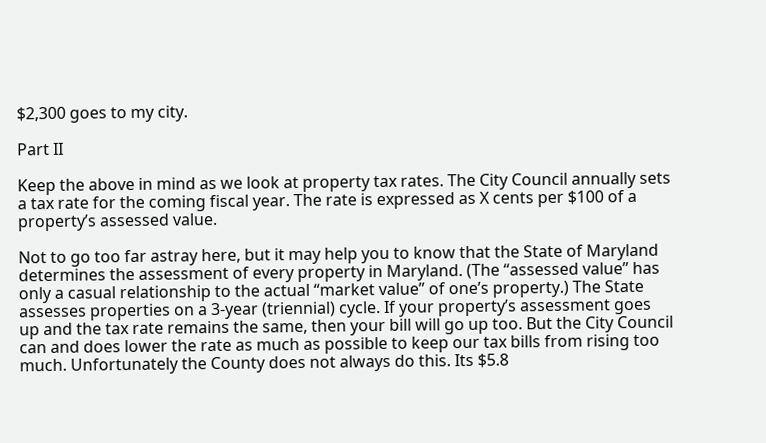$2,300 goes to my city.

Part II

Keep the above in mind as we look at property tax rates. The City Council annually sets a tax rate for the coming fiscal year. The rate is expressed as X cents per $100 of a property’s assessed value.

Not to go too far astray here, but it may help you to know that the State of Maryland determines the assessment of every property in Maryland. (The “assessed value” has only a casual relationship to the actual “market value” of one’s property.) The State assesses properties on a 3-year (triennial) cycle. If your property’s assessment goes up and the tax rate remains the same, then your bill will go up too. But the City Council can and does lower the rate as much as possible to keep our tax bills from rising too much. Unfortunately the County does not always do this. Its $5.8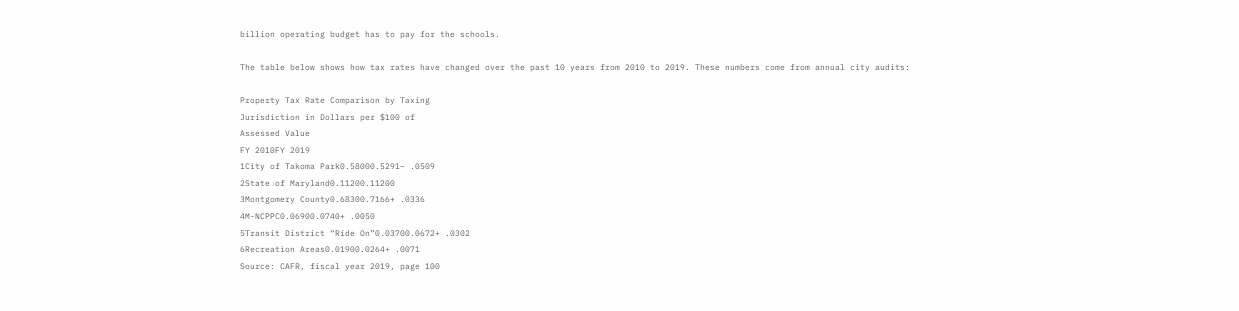billion operating budget has to pay for the schools.

The table below shows how tax rates have changed over the past 10 years from 2010 to 2019. These numbers come from annual city audits:

Property Tax Rate Comparison by Taxing
Jurisdiction in Dollars per $100 of
Assessed Value
FY 2010FY 2019
1City of Takoma Park0.58000.5291– .0509
2State of Maryland0.11200.11200
3Montgomery County0.68300.7166+ .0336
4M-NCPPC0.06900.0740+ .0050
5Transit District “Ride On”0.03700.0672+ .0302
6Recreation Areas0.01900.0264+ .0071
Source: CAFR, fiscal year 2019, page 100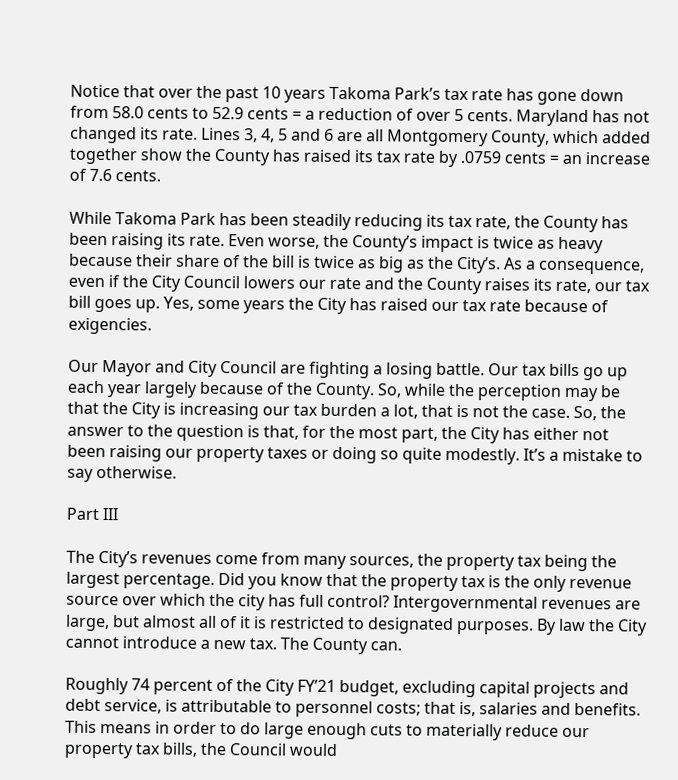Notice that over the past 10 years Takoma Park’s tax rate has gone down from 58.0 cents to 52.9 cents = a reduction of over 5 cents. Maryland has not changed its rate. Lines 3, 4, 5 and 6 are all Montgomery County, which added together show the County has raised its tax rate by .0759 cents = an increase of 7.6 cents.

While Takoma Park has been steadily reducing its tax rate, the County has been raising its rate. Even worse, the County’s impact is twice as heavy because their share of the bill is twice as big as the City’s. As a consequence, even if the City Council lowers our rate and the County raises its rate, our tax bill goes up. Yes, some years the City has raised our tax rate because of exigencies.

Our Mayor and City Council are fighting a losing battle. Our tax bills go up each year largely because of the County. So, while the perception may be that the City is increasing our tax burden a lot, that is not the case. So, the answer to the question is that, for the most part, the City has either not been raising our property taxes or doing so quite modestly. It’s a mistake to say otherwise.

Part III

The City’s revenues come from many sources, the property tax being the largest percentage. Did you know that the property tax is the only revenue source over which the city has full control? Intergovernmental revenues are large, but almost all of it is restricted to designated purposes. By law the City cannot introduce a new tax. The County can.

Roughly 74 percent of the City FY’21 budget, excluding capital projects and debt service, is attributable to personnel costs; that is, salaries and benefits. This means in order to do large enough cuts to materially reduce our property tax bills, the Council would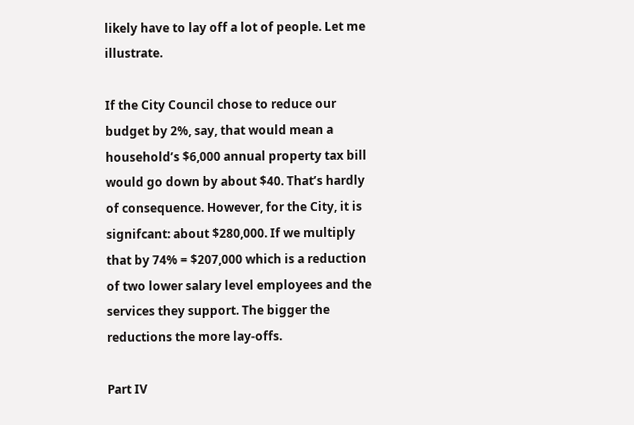likely have to lay off a lot of people. Let me illustrate.

If the City Council chose to reduce our budget by 2%, say, that would mean a household’s $6,000 annual property tax bill would go down by about $40. That’s hardly of consequence. However, for the City, it is signifcant: about $280,000. If we multiply that by 74% = $207,000 which is a reduction of two lower salary level employees and the services they support. The bigger the reductions the more lay-offs.

Part IV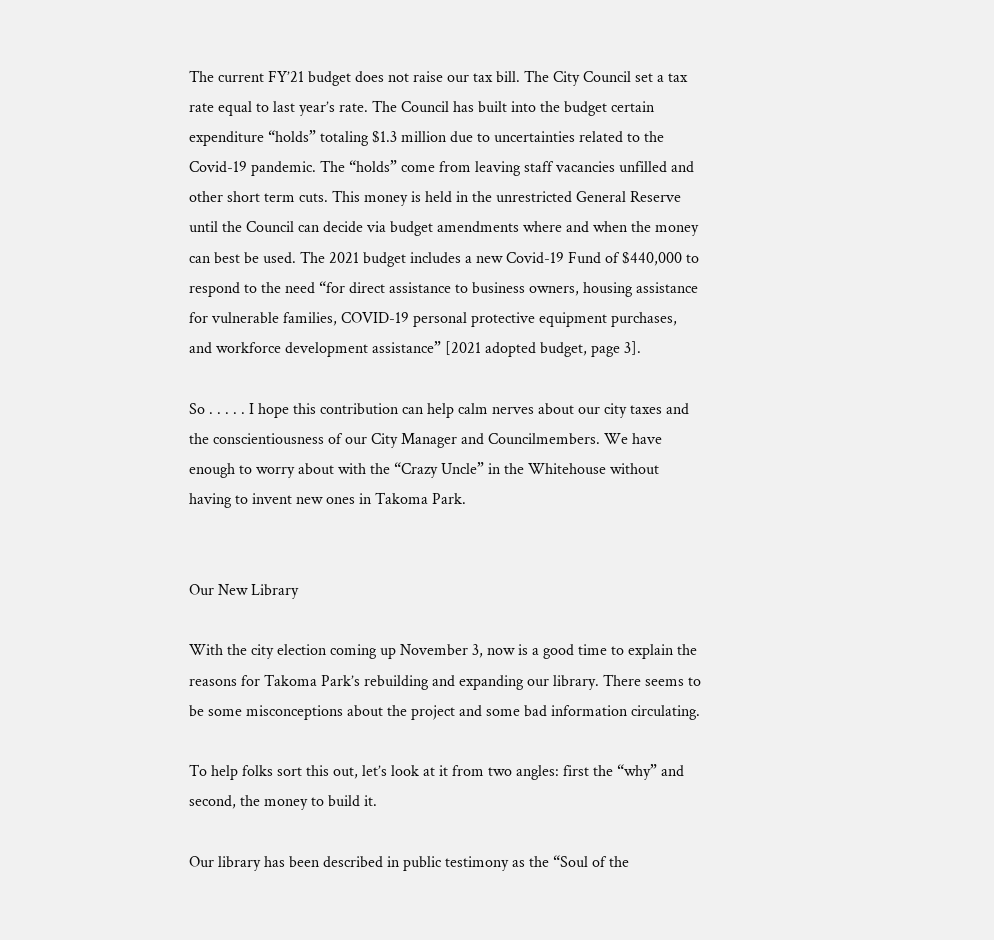The current FY’21 budget does not raise our tax bill. The City Council set a tax rate equal to last year’s rate. The Council has built into the budget certain expenditure “holds” totaling $1.3 million due to uncertainties related to the Covid-19 pandemic. The “holds” come from leaving staff vacancies unfilled and other short term cuts. This money is held in the unrestricted General Reserve until the Council can decide via budget amendments where and when the money can best be used. The 2021 budget includes a new Covid-19 Fund of $440,000 to respond to the need “for direct assistance to business owners, housing assistance for vulnerable families, COVID-19 personal protective equipment purchases, and workforce development assistance” [2021 adopted budget, page 3].

So . . . . . I hope this contribution can help calm nerves about our city taxes and the conscientiousness of our City Manager and Councilmembers. We have enough to worry about with the “Crazy Uncle” in the Whitehouse without having to invent new ones in Takoma Park.


Our New Library

With the city election coming up November 3, now is a good time to explain the reasons for Takoma Park’s rebuilding and expanding our library. There seems to be some misconceptions about the project and some bad information circulating.

To help folks sort this out, let’s look at it from two angles: first the “why” and second, the money to build it.

Our library has been described in public testimony as the “Soul of the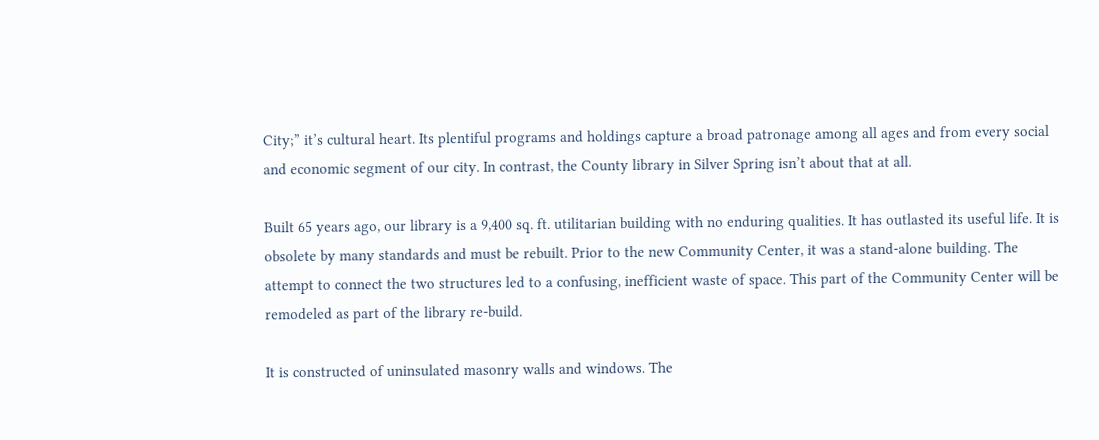City;” it’s cultural heart. Its plentiful programs and holdings capture a broad patronage among all ages and from every social and economic segment of our city. In contrast, the County library in Silver Spring isn’t about that at all.

Built 65 years ago, our library is a 9,400 sq. ft. utilitarian building with no enduring qualities. It has outlasted its useful life. It is obsolete by many standards and must be rebuilt. Prior to the new Community Center, it was a stand-alone building. The attempt to connect the two structures led to a confusing, inefficient waste of space. This part of the Community Center will be remodeled as part of the library re-build.

It is constructed of uninsulated masonry walls and windows. The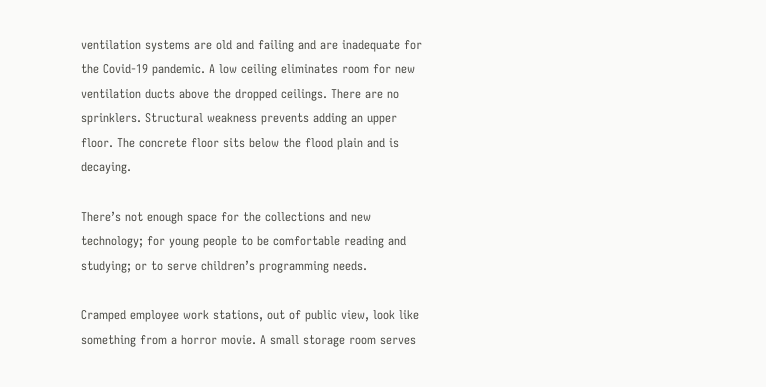ventilation systems are old and failing and are inadequate for the Covid-19 pandemic. A low ceiling eliminates room for new ventilation ducts above the dropped ceilings. There are no sprinklers. Structural weakness prevents adding an upper floor. The concrete floor sits below the flood plain and is decaying.

There’s not enough space for the collections and new technology; for young people to be comfortable reading and studying; or to serve children’s programming needs.

Cramped employee work stations, out of public view, look like something from a horror movie. A small storage room serves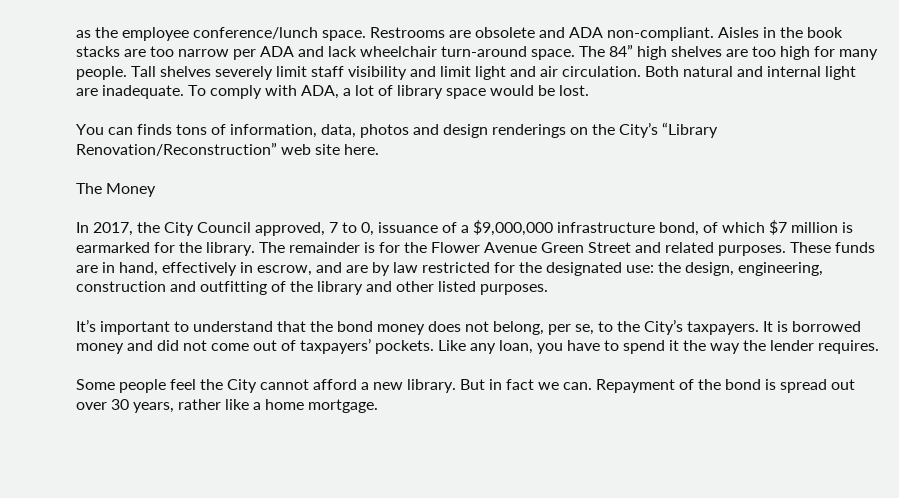as the employee conference/lunch space. Restrooms are obsolete and ADA non-compliant. Aisles in the book stacks are too narrow per ADA and lack wheelchair turn-around space. The 84” high shelves are too high for many people. Tall shelves severely limit staff visibility and limit light and air circulation. Both natural and internal light are inadequate. To comply with ADA, a lot of library space would be lost.

You can finds tons of information, data, photos and design renderings on the City’s “Library Renovation/Reconstruction” web site here.

The Money

In 2017, the City Council approved, 7 to 0, issuance of a $9,000,000 infrastructure bond, of which $7 million is earmarked for the library. The remainder is for the Flower Avenue Green Street and related purposes. These funds are in hand, effectively in escrow, and are by law restricted for the designated use: the design, engineering, construction and outfitting of the library and other listed purposes.

It’s important to understand that the bond money does not belong, per se, to the City’s taxpayers. It is borrowed money and did not come out of taxpayers’ pockets. Like any loan, you have to spend it the way the lender requires.

Some people feel the City cannot afford a new library. But in fact we can. Repayment of the bond is spread out over 30 years, rather like a home mortgage.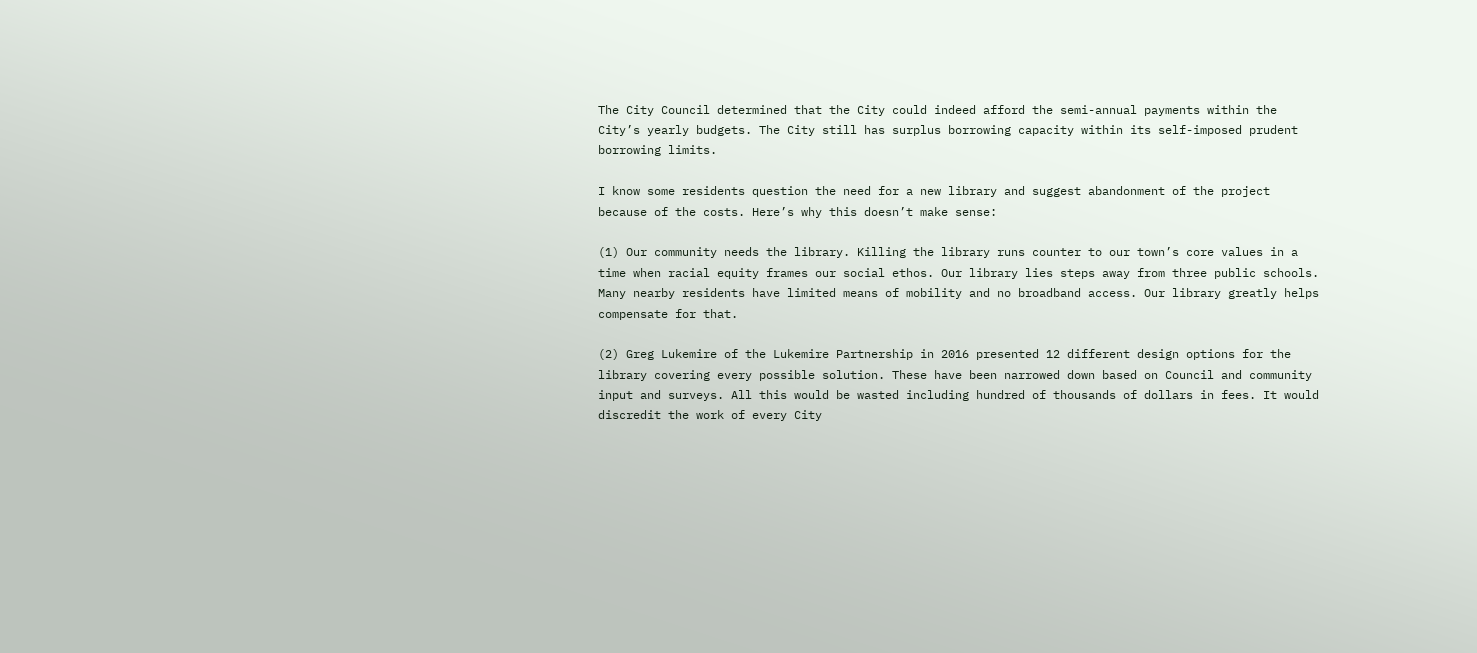The City Council determined that the City could indeed afford the semi-annual payments within the City’s yearly budgets. The City still has surplus borrowing capacity within its self-imposed prudent borrowing limits.

I know some residents question the need for a new library and suggest abandonment of the project because of the costs. Here’s why this doesn’t make sense:

(1) Our community needs the library. Killing the library runs counter to our town’s core values in a time when racial equity frames our social ethos. Our library lies steps away from three public schools. Many nearby residents have limited means of mobility and no broadband access. Our library greatly helps compensate for that.

(2) Greg Lukemire of the Lukemire Partnership in 2016 presented 12 different design options for the library covering every possible solution. These have been narrowed down based on Council and community input and surveys. All this would be wasted including hundred of thousands of dollars in fees. It would discredit the work of every City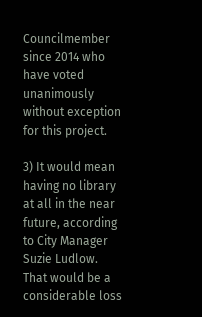Councilmember since 2014 who have voted unanimously without exception for this project.

3) It would mean having no library at all in the near future, according to City Manager Suzie Ludlow. That would be a considerable loss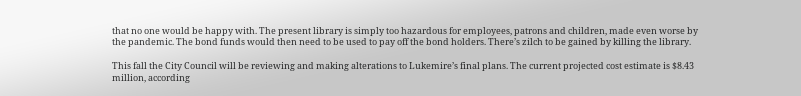that no one would be happy with. The present library is simply too hazardous for employees, patrons and children, made even worse by the pandemic. The bond funds would then need to be used to pay off the bond holders. There’s zilch to be gained by killing the library.

This fall the City Council will be reviewing and making alterations to Lukemire’s final plans. The current projected cost estimate is $8.43 million, according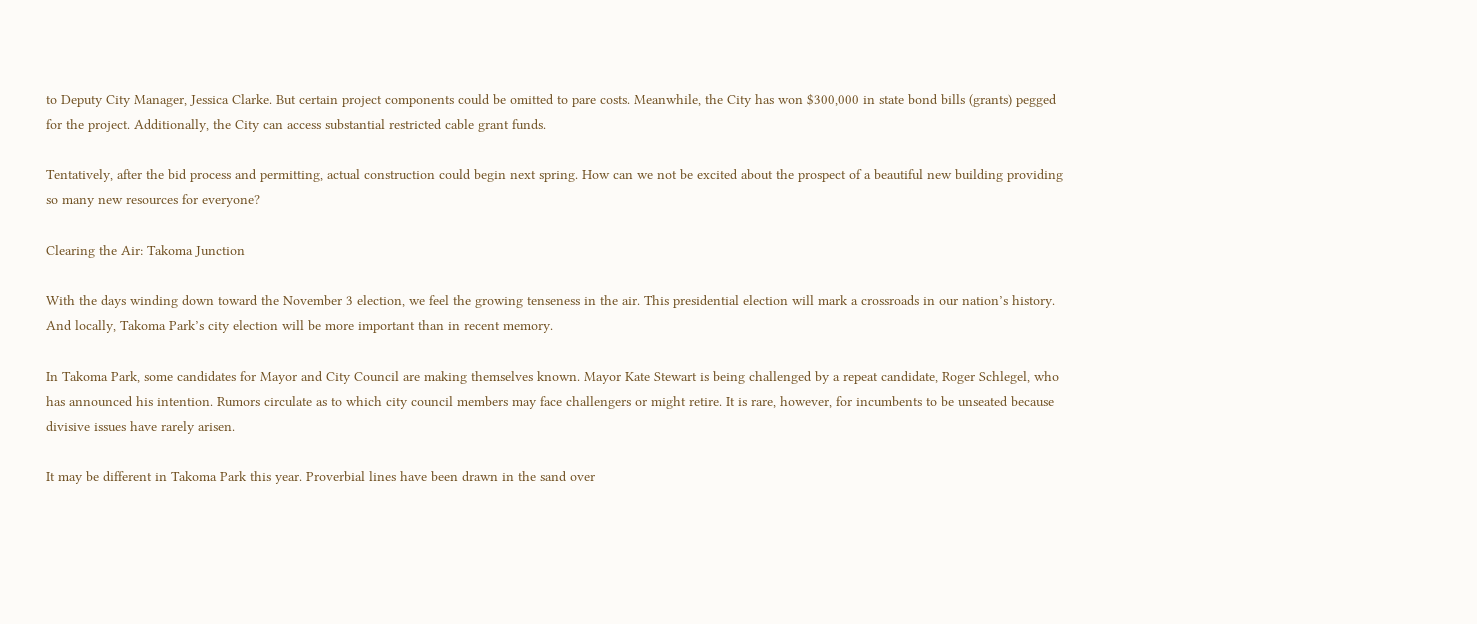to Deputy City Manager, Jessica Clarke. But certain project components could be omitted to pare costs. Meanwhile, the City has won $300,000 in state bond bills (grants) pegged for the project. Additionally, the City can access substantial restricted cable grant funds.

Tentatively, after the bid process and permitting, actual construction could begin next spring. How can we not be excited about the prospect of a beautiful new building providing so many new resources for everyone?

Clearing the Air: Takoma Junction

With the days winding down toward the November 3 election, we feel the growing tenseness in the air. This presidential election will mark a crossroads in our nation’s history. And locally, Takoma Park’s city election will be more important than in recent memory.

In Takoma Park, some candidates for Mayor and City Council are making themselves known. Mayor Kate Stewart is being challenged by a repeat candidate, Roger Schlegel, who has announced his intention. Rumors circulate as to which city council members may face challengers or might retire. It is rare, however, for incumbents to be unseated because divisive issues have rarely arisen.

It may be different in Takoma Park this year. Proverbial lines have been drawn in the sand over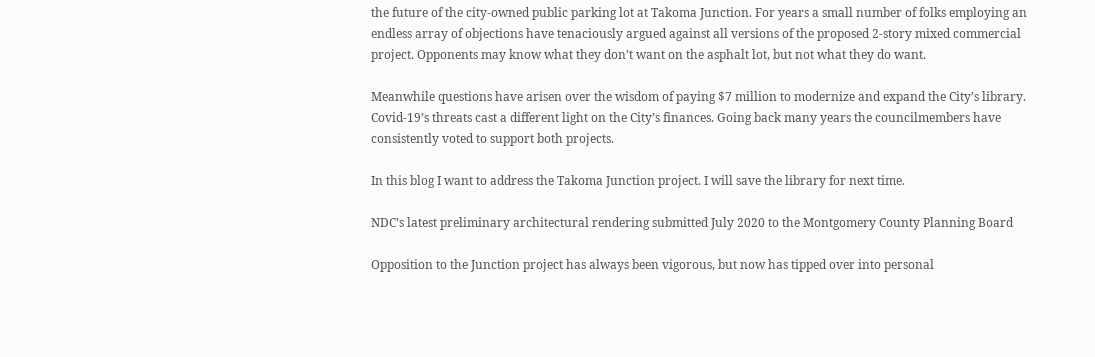the future of the city-owned public parking lot at Takoma Junction. For years a small number of folks employing an endless array of objections have tenaciously argued against all versions of the proposed 2-story mixed commercial project. Opponents may know what they don’t want on the asphalt lot, but not what they do want.

Meanwhile questions have arisen over the wisdom of paying $7 million to modernize and expand the City’s library. Covid-19’s threats cast a different light on the City’s finances. Going back many years the councilmembers have consistently voted to support both projects.

In this blog I want to address the Takoma Junction project. I will save the library for next time.

NDC’s latest preliminary architectural rendering submitted July 2020 to the Montgomery County Planning Board

Opposition to the Junction project has always been vigorous, but now has tipped over into personal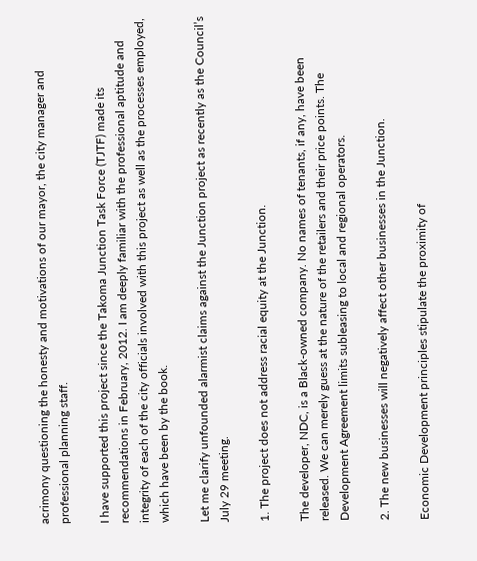acrimony questioning the honesty and motivations of our mayor, the city manager and professional planning staff.

I have supported this project since the Takoma Junction Task Force (TJTF) made its recommendations in February, 2012. I am deeply familiar with the professional aptitude and integrity of each of the city officials involved with this project as well as the processes employed, which have been by the book.

Let me clarify unfounded alarmist claims against the Junction project as recently as the Council’s July 29 meeting.

1. The project does not address racial equity at the Junction.

The developer, NDC, is a Black-owned company. No names of tenants, if any, have been released. We can merely guess at the nature of the retailers and their price points. The Development Agreement limits subleasing to local and regional operators.

2. The new businesses will negatively affect other businesses in the Junction.

Economic Development principles stipulate the proximity of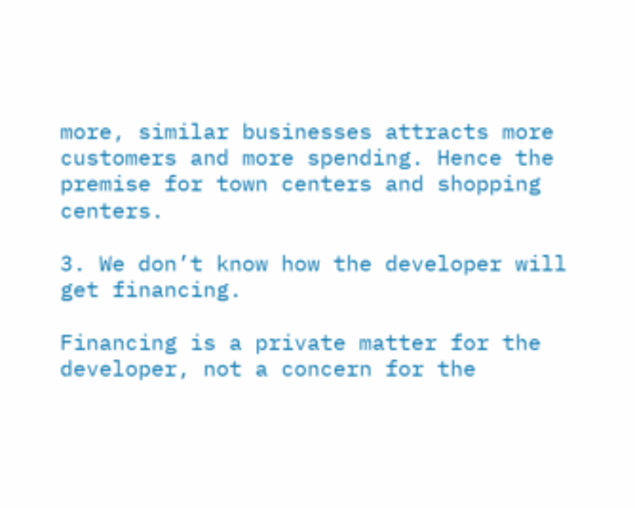more, similar businesses attracts more customers and more spending. Hence the premise for town centers and shopping centers.

3. We don’t know how the developer will get financing.

Financing is a private matter for the developer, not a concern for the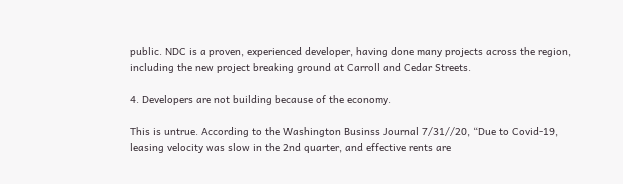public. NDC is a proven, experienced developer, having done many projects across the region, including the new project breaking ground at Carroll and Cedar Streets.

4. Developers are not building because of the economy.

This is untrue. According to the Washington Businss Journal 7/31//20, “Due to Covid-19, leasing velocity was slow in the 2nd quarter, and effective rents are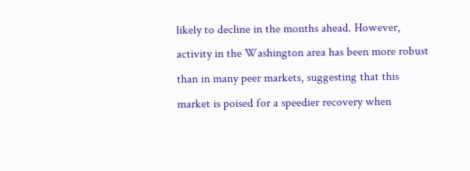likely to decline in the months ahead. However, activity in the Washington area has been more robust than in many peer markets, suggesting that this market is poised for a speedier recovery when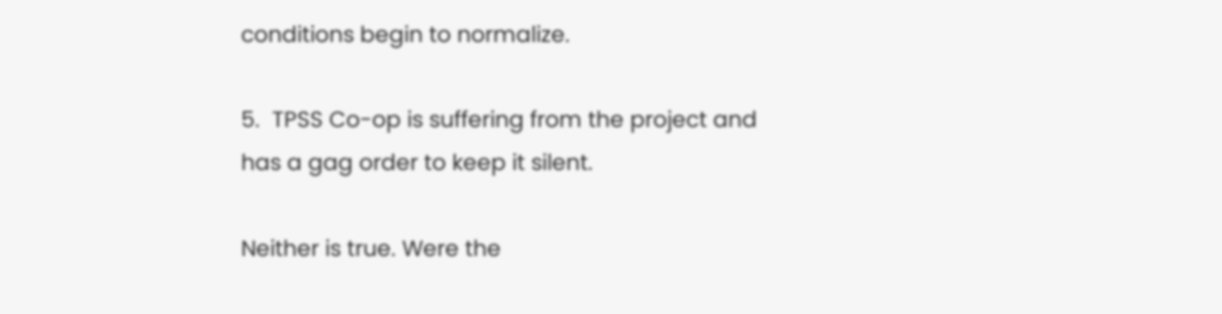conditions begin to normalize.

5.  TPSS Co-op is suffering from the project and has a gag order to keep it silent.

Neither is true. Were the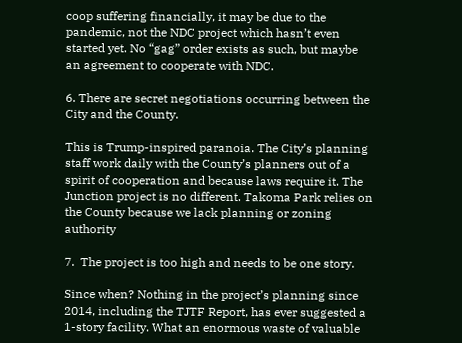coop suffering financially, it may be due to the pandemic, not the NDC project which hasn’t even started yet. No “gag” order exists as such, but maybe an agreement to cooperate with NDC.

6. There are secret negotiations occurring between the City and the County.

This is Trump-inspired paranoia. The City’s planning staff work daily with the County’s planners out of a spirit of cooperation and because laws require it. The Junction project is no different. Takoma Park relies on the County because we lack planning or zoning authority

7.  The project is too high and needs to be one story.

Since when? Nothing in the project’s planning since 2014, including the TJTF Report, has ever suggested a 1-story facility. What an enormous waste of valuable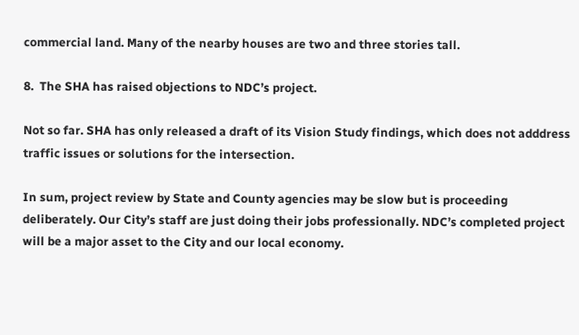commercial land. Many of the nearby houses are two and three stories tall.

8.  The SHA has raised objections to NDC’s project.

Not so far. SHA has only released a draft of its Vision Study findings, which does not adddress traffic issues or solutions for the intersection.

In sum, project review by State and County agencies may be slow but is proceeding deliberately. Our City’s staff are just doing their jobs professionally. NDC’s completed project will be a major asset to the City and our local economy.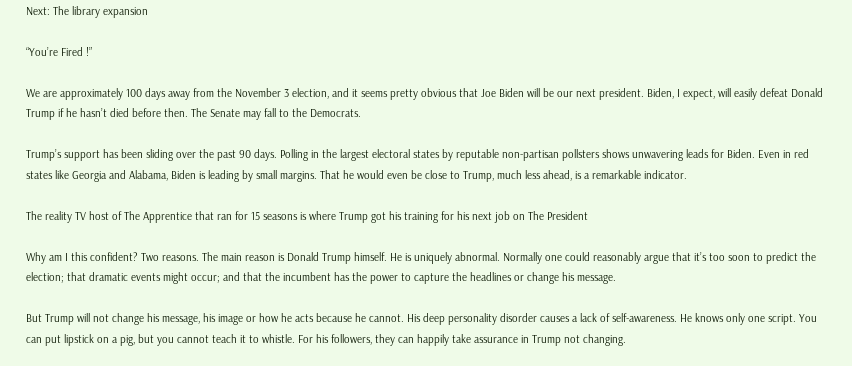Next: The library expansion

“You’re Fired !”

We are approximately 100 days away from the November 3 election, and it seems pretty obvious that Joe Biden will be our next president. Biden, I expect, will easily defeat Donald Trump if he hasn’t died before then. The Senate may fall to the Democrats.

Trump’s support has been sliding over the past 90 days. Polling in the largest electoral states by reputable non-partisan pollsters shows unwavering leads for Biden. Even in red states like Georgia and Alabama, Biden is leading by small margins. That he would even be close to Trump, much less ahead, is a remarkable indicator.

The reality TV host of The Apprentice that ran for 15 seasons is where Trump got his training for his next job on The President

Why am I this confident? Two reasons. The main reason is Donald Trump himself. He is uniquely abnormal. Normally one could reasonably argue that it’s too soon to predict the election; that dramatic events might occur; and that the incumbent has the power to capture the headlines or change his message.

But Trump will not change his message, his image or how he acts because he cannot. His deep personality disorder causes a lack of self-awareness. He knows only one script. You can put lipstick on a pig, but you cannot teach it to whistle. For his followers, they can happily take assurance in Trump not changing.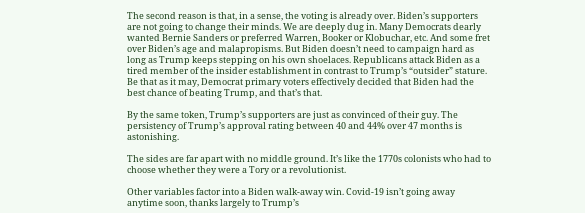The second reason is that, in a sense, the voting is already over. Biden’s supporters are not going to change their minds. We are deeply dug in. Many Democrats dearly wanted Bernie Sanders or preferred Warren, Booker or Klobuchar, etc. And some fret over Biden’s age and malapropisms. But Biden doesn’t need to campaign hard as long as Trump keeps stepping on his own shoelaces. Republicans attack Biden as a tired member of the insider establishment in contrast to Trump’s “outsider” stature. Be that as it may, Democrat primary voters effectively decided that Biden had the best chance of beating Trump, and that’s that.

By the same token, Trump’s supporters are just as convinced of their guy. The persistency of Trump’s approval rating between 40 and 44% over 47 months is astonishing.

The sides are far apart with no middle ground. It’s like the 1770s colonists who had to choose whether they were a Tory or a revolutionist.

Other variables factor into a Biden walk-away win. Covid-19 isn’t going away anytime soon, thanks largely to Trump’s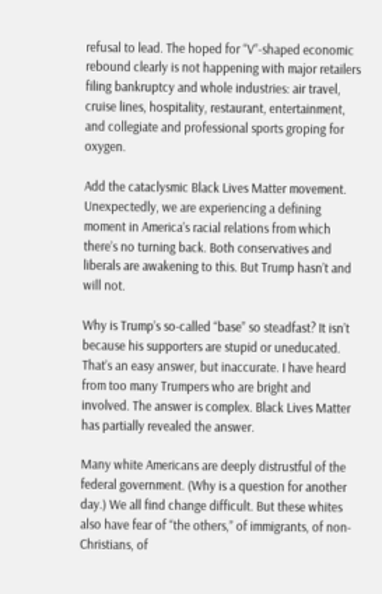refusal to lead. The hoped for “V”-shaped economic rebound clearly is not happening with major retailers filing bankruptcy and whole industries: air travel, cruise lines, hospitality, restaurant, entertainment, and collegiate and professional sports groping for oxygen.

Add the cataclysmic Black Lives Matter movement. Unexpectedly, we are experiencing a defining moment in America’s racial relations from which there’s no turning back. Both conservatives and liberals are awakening to this. But Trump hasn’t and will not.

Why is Trump’s so-called “base” so steadfast? It isn’t because his supporters are stupid or uneducated. That’s an easy answer, but inaccurate. I have heard from too many Trumpers who are bright and involved. The answer is complex. Black Lives Matter has partially revealed the answer.

Many white Americans are deeply distrustful of the federal government. (Why is a question for another day.) We all find change difficult. But these whites also have fear of “the others,” of immigrants, of non-Christians, of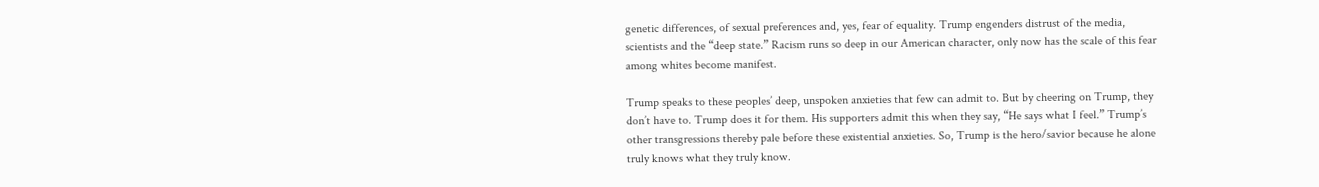genetic differences, of sexual preferences and, yes, fear of equality. Trump engenders distrust of the media, scientists and the “deep state.” Racism runs so deep in our American character, only now has the scale of this fear among whites become manifest.

Trump speaks to these peoples’ deep, unspoken anxieties that few can admit to. But by cheering on Trump, they don’t have to. Trump does it for them. His supporters admit this when they say, “He says what I feel.” Trump’s other transgressions thereby pale before these existential anxieties. So, Trump is the hero/savior because he alone truly knows what they truly know.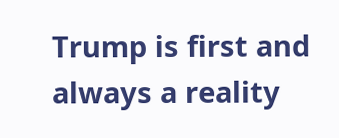Trump is first and always a reality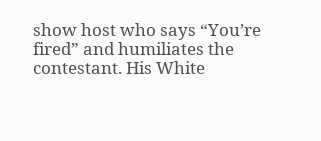show host who says “You’re fired” and humiliates the contestant. His White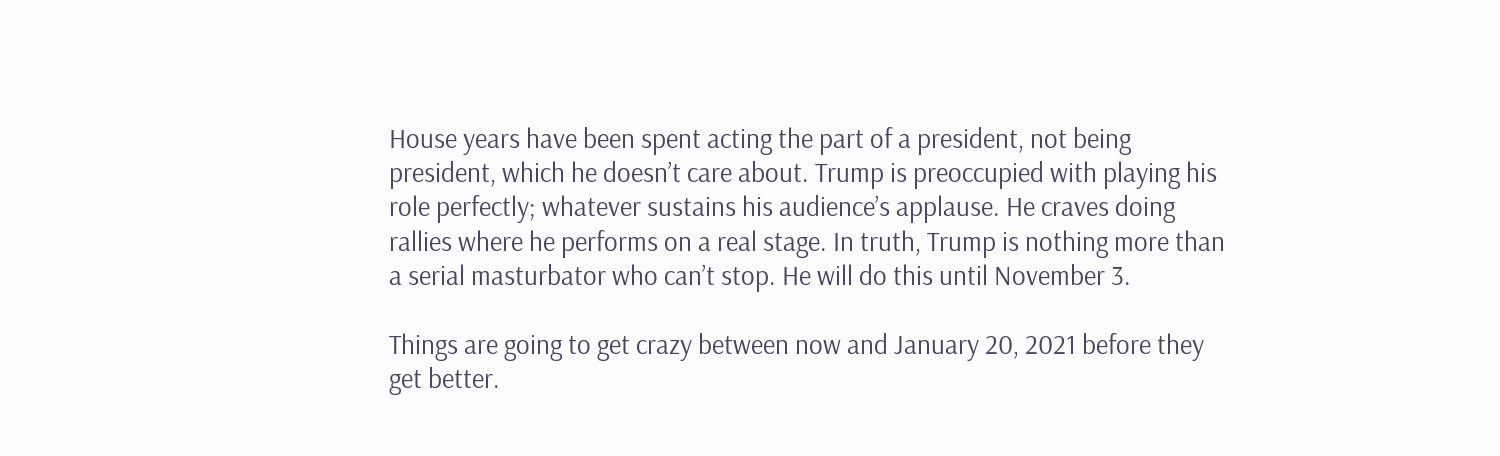House years have been spent acting the part of a president, not being president, which he doesn’t care about. Trump is preoccupied with playing his role perfectly; whatever sustains his audience’s applause. He craves doing rallies where he performs on a real stage. In truth, Trump is nothing more than a serial masturbator who can’t stop. He will do this until November 3.

Things are going to get crazy between now and January 20, 2021 before they get better.